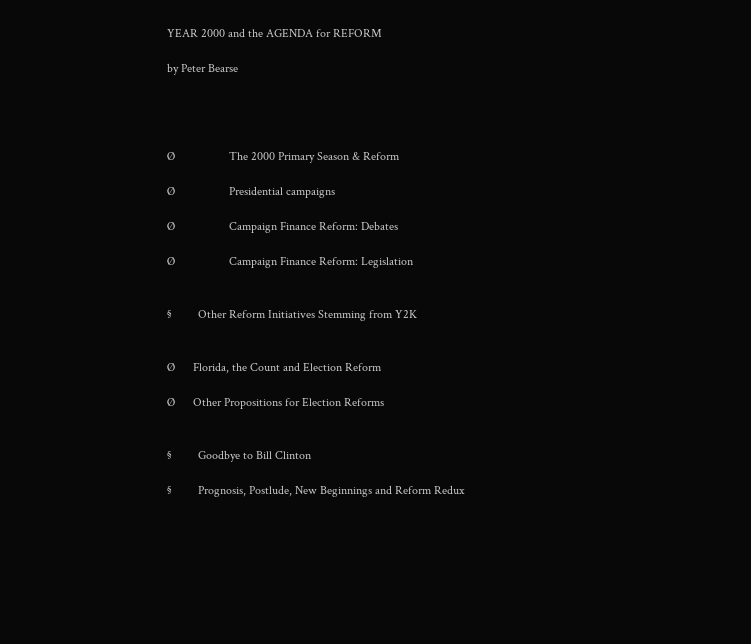YEAR 2000 and the AGENDA for REFORM

by Peter Bearse




Ø                  The 2000 Primary Season & Reform

Ø                  Presidential campaigns

Ø                  Campaign Finance Reform: Debates

Ø                  Campaign Finance Reform: Legislation


§         Other Reform Initiatives Stemming from Y2K


Ø      Florida, the Count and Election Reform

Ø      Other Propositions for Election Reforms


§         Goodbye to Bill Clinton

§         Prognosis, Postlude, New Beginnings and Reform Redux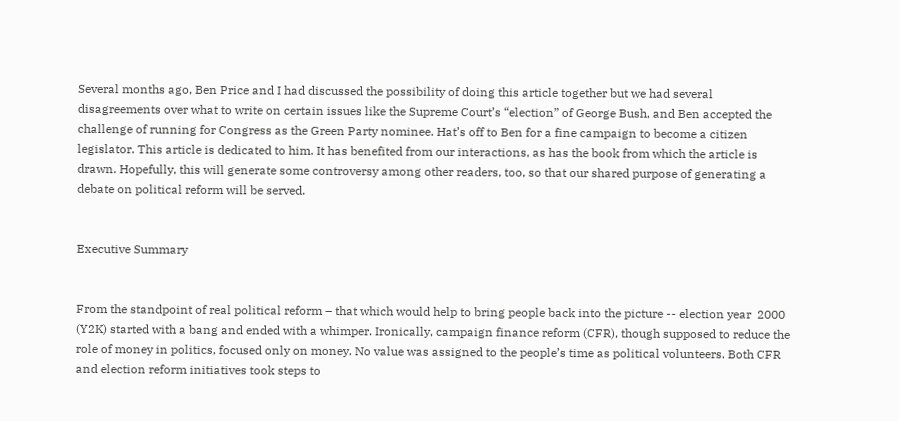Several months ago, Ben Price and I had discussed the possibility of doing this article together but we had several disagreements over what to write on certain issues like the Supreme Court’s “election” of George Bush, and Ben accepted the challenge of running for Congress as the Green Party nominee. Hat’s off to Ben for a fine campaign to become a citizen legislator. This article is dedicated to him. It has benefited from our interactions, as has the book from which the article is drawn. Hopefully, this will generate some controversy among other readers, too, so that our shared purpose of generating a debate on political reform will be served.


Executive Summary


From the standpoint of real political reform – that which would help to bring people back into the picture -- election year  2000 (Y2K) started with a bang and ended with a whimper. Ironically, campaign finance reform (CFR), though supposed to reduce the role of money in politics, focused only on money. No value was assigned to the people’s time as political volunteers. Both CFR and election reform initiatives took steps to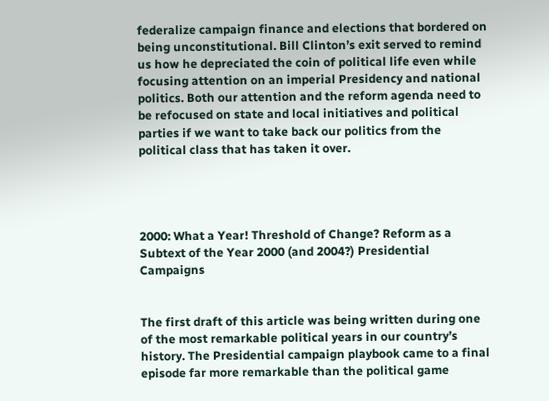federalize campaign finance and elections that bordered on being unconstitutional. Bill Clinton’s exit served to remind us how he depreciated the coin of political life even while focusing attention on an imperial Presidency and national politics. Both our attention and the reform agenda need to be refocused on state and local initiatives and political parties if we want to take back our politics from the political class that has taken it over.




2000: What a Year! Threshold of Change? Reform as a Subtext of the Year 2000 (and 2004?) Presidential Campaigns


The first draft of this article was being written during one of the most remarkable political years in our country’s history. The Presidential campaign playbook came to a final episode far more remarkable than the political game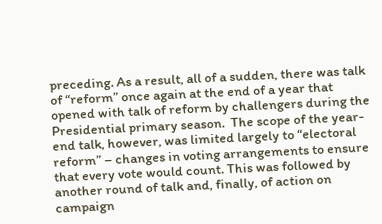preceding. As a result, all of a sudden, there was talk of “reform” once again at the end of a year that opened with talk of reform by challengers during the Presidential primary season.  The scope of the year-end talk, however, was limited largely to “electoral reform” – changes in voting arrangements to ensure that every vote would count. This was followed by another round of talk and, finally, of action on campaign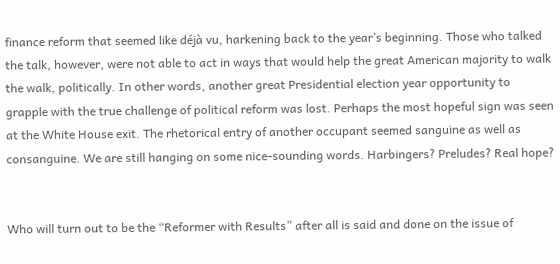finance reform that seemed like déjà vu, harkening back to the year’s beginning. Those who talked the talk, however, were not able to act in ways that would help the great American majority to walk the walk, politically. In other words, another great Presidential election year opportunity to grapple with the true challenge of political reform was lost. Perhaps the most hopeful sign was seen at the White House exit. The rhetorical entry of another occupant seemed sanguine as well as consanguine. We are still hanging on some nice-sounding words. Harbingers? Preludes? Real hope?


Who will turn out to be the “Reformer with Results” after all is said and done on the issue of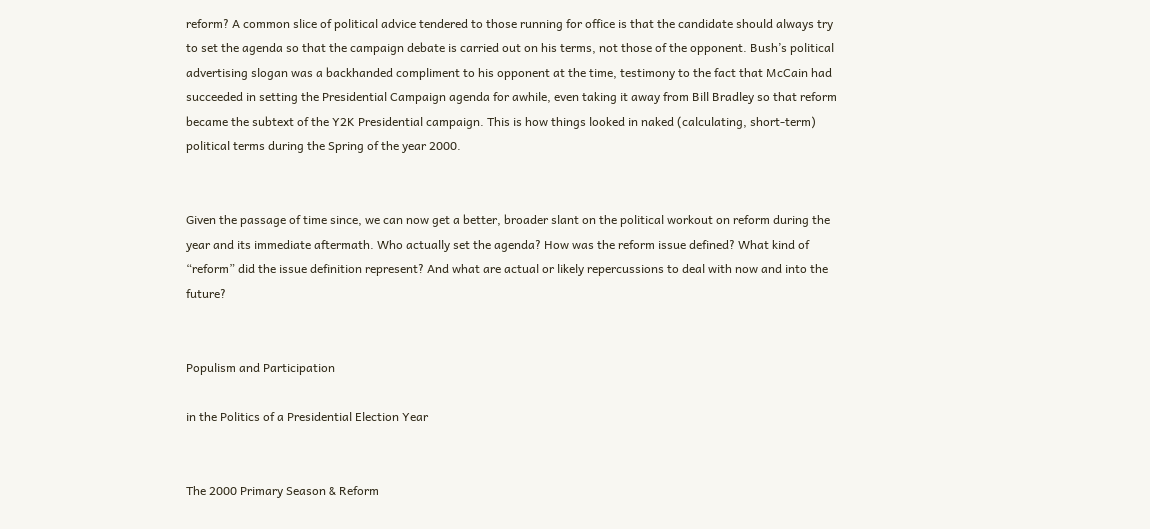reform? A common slice of political advice tendered to those running for office is that the candidate should always try to set the agenda so that the campaign debate is carried out on his terms, not those of the opponent. Bush’s political advertising slogan was a backhanded compliment to his opponent at the time, testimony to the fact that McCain had succeeded in setting the Presidential Campaign agenda for awhile, even taking it away from Bill Bradley so that reform became the subtext of the Y2K Presidential campaign. This is how things looked in naked (calculating, short-term) political terms during the Spring of the year 2000.


Given the passage of time since, we can now get a better, broader slant on the political workout on reform during the year and its immediate aftermath. Who actually set the agenda? How was the reform issue defined? What kind of “reform” did the issue definition represent? And what are actual or likely repercussions to deal with now and into the future?


Populism and Participation

in the Politics of a Presidential Election Year


The 2000 Primary Season & Reform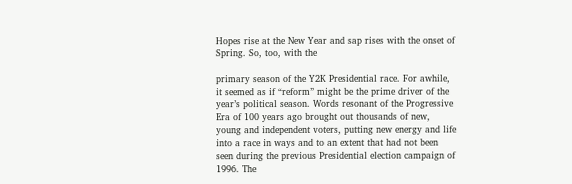Hopes rise at the New Year and sap rises with the onset of Spring. So, too, with the

primary season of the Y2K Presidential race. For awhile, it seemed as if “reform” might be the prime driver of the year’s political season. Words resonant of the Progressive Era of 100 years ago brought out thousands of new, young and independent voters, putting new energy and life into a race in ways and to an extent that had not been seen during the previous Presidential election campaign of 1996. The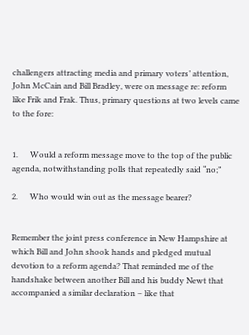challengers attracting media and primary voters’ attention, John McCain and Bill Bradley, were on message re: reform like Frik and Frak. Thus, primary questions at two levels came to the fore:


1.      Would a reform message move to the top of the public agenda, notwithstanding polls that repeatedly said “no;”

2.      Who would win out as the message bearer?


Remember the joint press conference in New Hampshire at which Bill and John shook hands and pledged mutual devotion to a reform agenda? That reminded me of the handshake between another Bill and his buddy Newt that accompanied a similar declaration – like that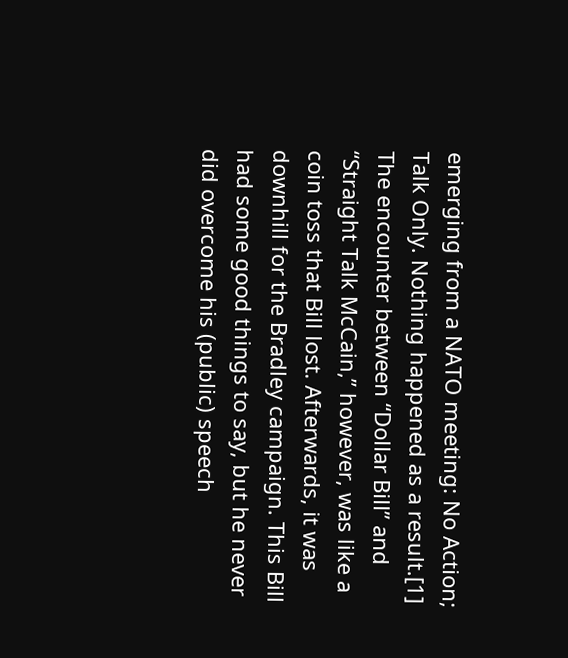emerging from a NATO meeting: No Action; Talk Only. Nothing happened as a result.[1] The encounter between “Dollar Bill” and “Straight Talk McCain,” however, was like a coin toss that Bill lost. Afterwards, it was downhill for the Bradley campaign. This Bill had some good things to say, but he never did overcome his (public) speech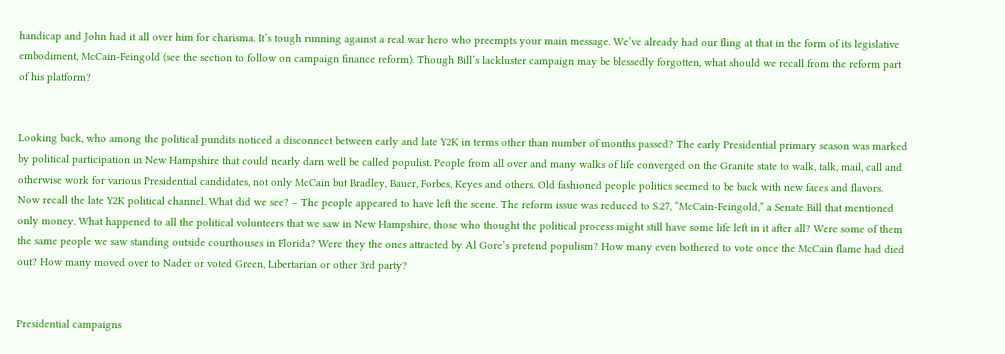handicap and John had it all over him for charisma. It’s tough running against a real war hero who preempts your main message. We’ve already had our fling at that in the form of its legislative embodiment, McCain-Feingold (see the section to follow on campaign finance reform). Though Bill’s lackluster campaign may be blessedly forgotten, what should we recall from the reform part of his platform?


Looking back, who among the political pundits noticed a disconnect between early and late Y2K in terms other than number of months passed? The early Presidential primary season was marked by political participation in New Hampshire that could nearly darn well be called populist. People from all over and many walks of life converged on the Granite state to walk, talk, mail, call and otherwise work for various Presidential candidates, not only McCain but Bradley, Bauer, Forbes, Keyes and others. Old fashioned people politics seemed to be back with new faces and flavors. Now recall the late Y2K political channel. What did we see? – The people appeared to have left the scene. The reform issue was reduced to S.27, “McCain-Feingold,” a Senate Bill that mentioned only money. What happened to all the political volunteers that we saw in New Hampshire, those who thought the political process might still have some life left in it after all? Were some of them the same people we saw standing outside courthouses in Florida? Were they the ones attracted by Al Gore’s pretend populism? How many even bothered to vote once the McCain flame had died out? How many moved over to Nader or voted Green, Libertarian or other 3rd party?


Presidential campaigns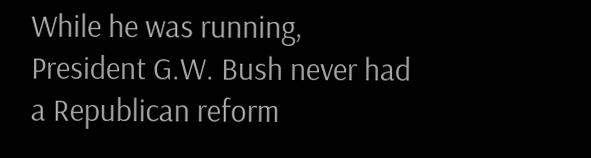While he was running, President G.W. Bush never had a Republican reform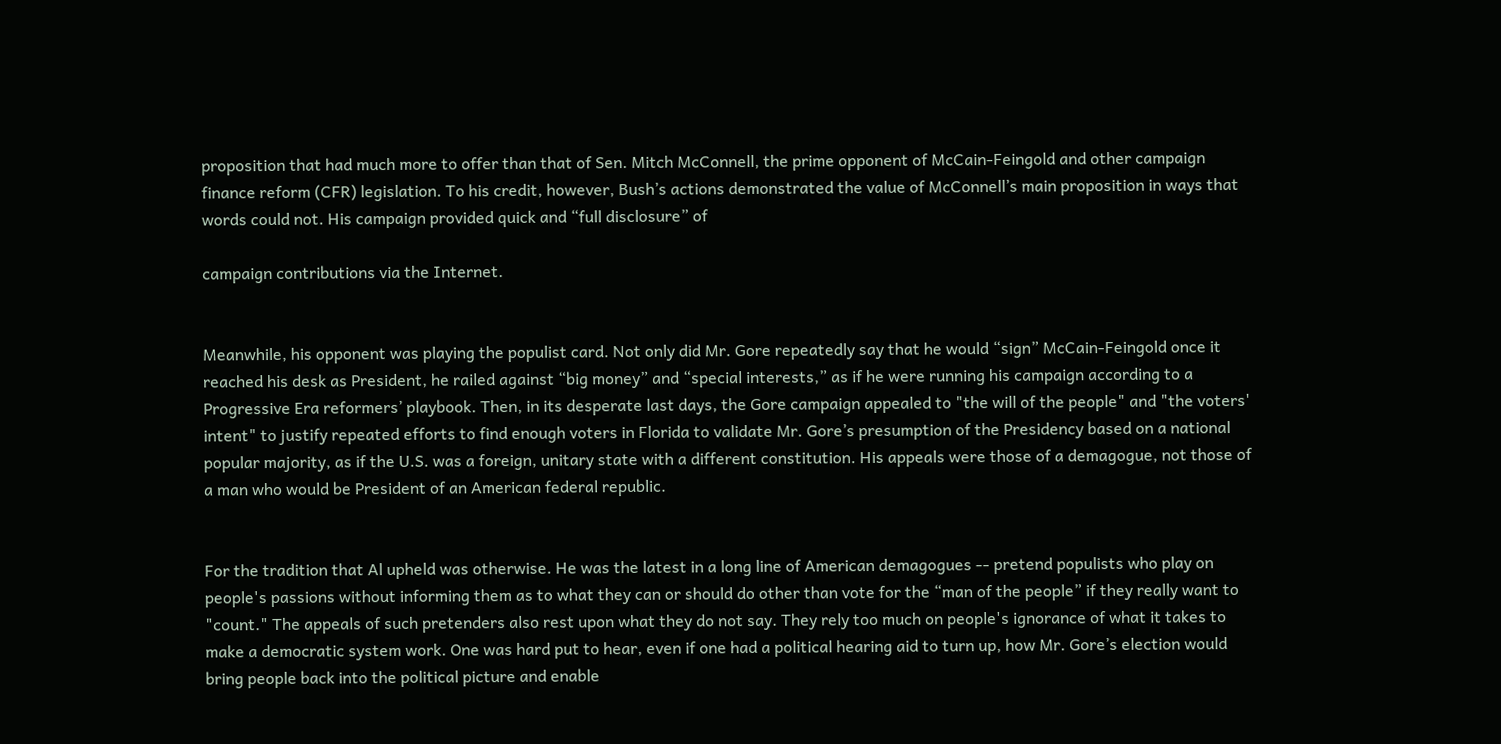proposition that had much more to offer than that of Sen. Mitch McConnell, the prime opponent of McCain-Feingold and other campaign finance reform (CFR) legislation. To his credit, however, Bush’s actions demonstrated the value of McConnell’s main proposition in ways that words could not. His campaign provided quick and “full disclosure” of

campaign contributions via the Internet.


Meanwhile, his opponent was playing the populist card. Not only did Mr. Gore repeatedly say that he would “sign” McCain-Feingold once it reached his desk as President, he railed against “big money” and “special interests,” as if he were running his campaign according to a Progressive Era reformers’ playbook. Then, in its desperate last days, the Gore campaign appealed to "the will of the people" and "the voters' intent" to justify repeated efforts to find enough voters in Florida to validate Mr. Gore’s presumption of the Presidency based on a national popular majority, as if the U.S. was a foreign, unitary state with a different constitution. His appeals were those of a demagogue, not those of a man who would be President of an American federal republic.


For the tradition that Al upheld was otherwise. He was the latest in a long line of American demagogues -- pretend populists who play on people's passions without informing them as to what they can or should do other than vote for the “man of the people” if they really want to "count." The appeals of such pretenders also rest upon what they do not say. They rely too much on people's ignorance of what it takes to make a democratic system work. One was hard put to hear, even if one had a political hearing aid to turn up, how Mr. Gore’s election would bring people back into the political picture and enable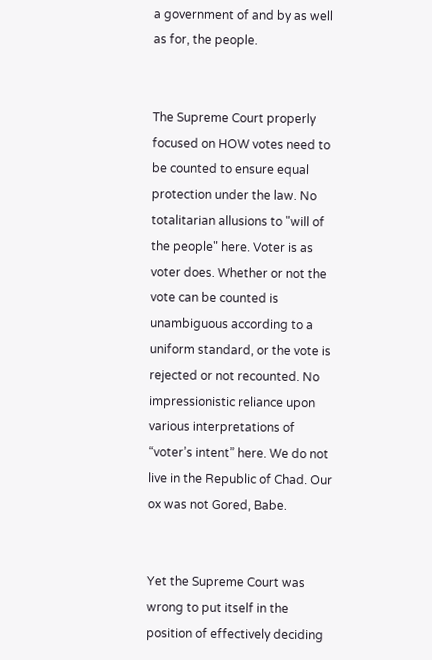a government of and by as well as for, the people.


The Supreme Court properly focused on HOW votes need to be counted to ensure equal protection under the law. No totalitarian allusions to "will of the people" here. Voter is as voter does. Whether or not the vote can be counted is unambiguous according to a uniform standard, or the vote is rejected or not recounted. No impressionistic reliance upon various interpretations of “voter’s intent” here. We do not live in the Republic of Chad. Our ox was not Gored, Babe.


Yet the Supreme Court was wrong to put itself in the position of effectively deciding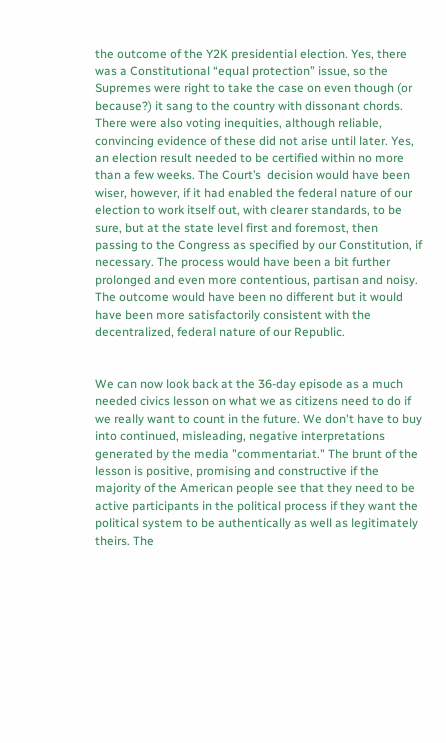the outcome of the Y2K presidential election. Yes, there was a Constitutional “equal protection” issue, so the Supremes were right to take the case on even though (or because?) it sang to the country with dissonant chords. There were also voting inequities, although reliable, convincing evidence of these did not arise until later. Yes, an election result needed to be certified within no more than a few weeks. The Court’s  decision would have been wiser, however, if it had enabled the federal nature of our election to work itself out, with clearer standards, to be sure, but at the state level first and foremost, then passing to the Congress as specified by our Constitution, if necessary. The process would have been a bit further prolonged and even more contentious, partisan and noisy. The outcome would have been no different but it would have been more satisfactorily consistent with the decentralized, federal nature of our Republic.


We can now look back at the 36-day episode as a much needed civics lesson on what we as citizens need to do if we really want to count in the future. We don't have to buy into continued, misleading, negative interpretations generated by the media "commentariat." The brunt of the lesson is positive, promising and constructive if the majority of the American people see that they need to be active participants in the political process if they want the political system to be authentically as well as legitimately theirs. The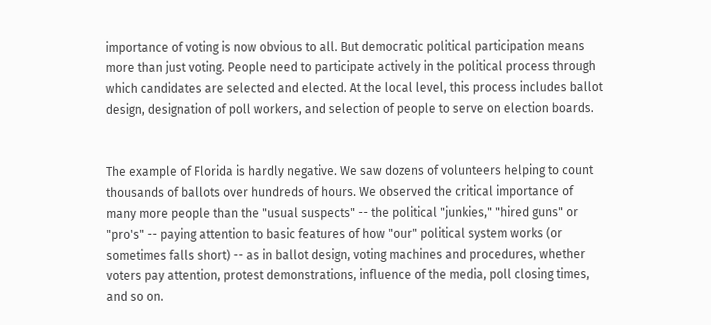importance of voting is now obvious to all. But democratic political participation means more than just voting. People need to participate actively in the political process through which candidates are selected and elected. At the local level, this process includes ballot design, designation of poll workers, and selection of people to serve on election boards.


The example of Florida is hardly negative. We saw dozens of volunteers helping to count thousands of ballots over hundreds of hours. We observed the critical importance of many more people than the "usual suspects" -- the political "junkies," "hired guns" or "pro's" -- paying attention to basic features of how "our" political system works (or sometimes falls short) -- as in ballot design, voting machines and procedures, whether voters pay attention, protest demonstrations, influence of the media, poll closing times, and so on.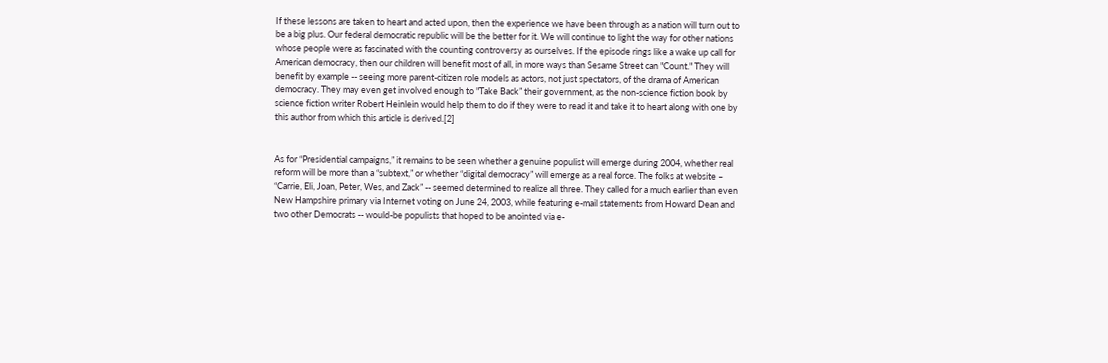If these lessons are taken to heart and acted upon, then the experience we have been through as a nation will turn out to be a big plus. Our federal democratic republic will be the better for it. We will continue to light the way for other nations whose people were as fascinated with the counting controversy as ourselves. If the episode rings like a wake up call for American democracy, then our children will benefit most of all, in more ways than Sesame Street can "Count." They will benefit by example -- seeing more parent-citizen role models as actors, not just spectators, of the drama of American democracy. They may even get involved enough to "Take Back” their government, as the non-science fiction book by science fiction writer Robert Heinlein would help them to do if they were to read it and take it to heart along with one by this author from which this article is derived.[2]


As for “Presidential campaigns,” it remains to be seen whether a genuine populist will emerge during 2004, whether real reform will be more than a “subtext,” or whether “digital democracy” will emerge as a real force. The folks at website – “Carrie, Eli, Joan, Peter, Wes, and Zack” -- seemed determined to realize all three. They called for a much earlier than even New Hampshire primary via Internet voting on June 24, 2003, while featuring e-mail statements from Howard Dean and two other Democrats -- would-be populists that hoped to be anointed via e-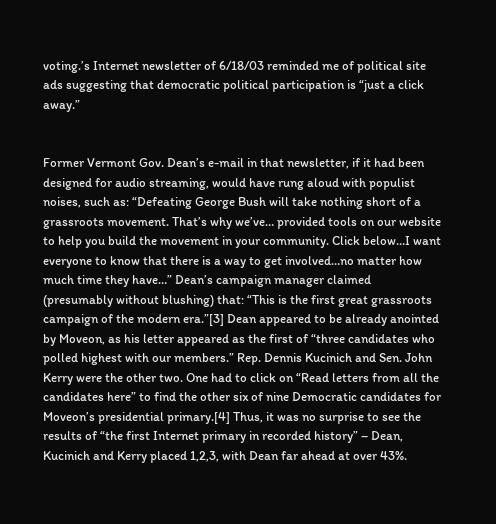voting.’s Internet newsletter of 6/18/03 reminded me of political site ads suggesting that democratic political participation is “just a click away.”


Former Vermont Gov. Dean’s e-mail in that newsletter, if it had been designed for audio streaming, would have rung aloud with populist noises, such as: “Defeating George Bush will take nothing short of a grassroots movement. That’s why we’ve… provided tools on our website to help you build the movement in your community. Click below…I want everyone to know that there is a way to get involved…no matter how much time they have…” Dean’s campaign manager claimed (presumably without blushing) that: “This is the first great grassroots campaign of the modern era.”[3] Dean appeared to be already anointed by Moveon, as his letter appeared as the first of “three candidates who polled highest with our members.” Rep. Dennis Kucinich and Sen. John Kerry were the other two. One had to click on “Read letters from all the candidates here” to find the other six of nine Democratic candidates for Moveon’s presidential primary.[4] Thus, it was no surprise to see the results of “the first Internet primary in recorded history” – Dean, Kucinich and Kerry placed 1,2,3, with Dean far ahead at over 43%.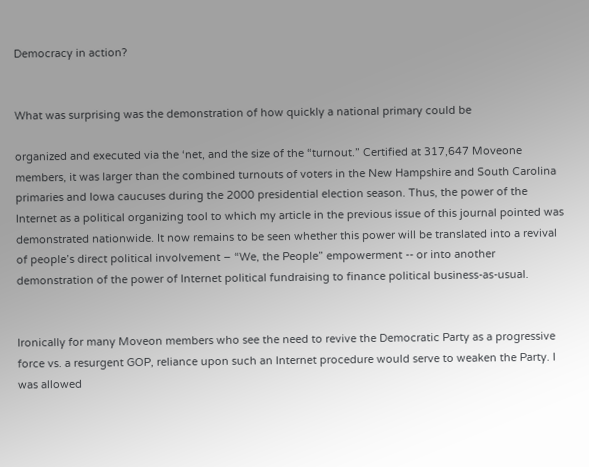Democracy in action?


What was surprising was the demonstration of how quickly a national primary could be

organized and executed via the ‘net, and the size of the “turnout.” Certified at 317,647 Moveone members, it was larger than the combined turnouts of voters in the New Hampshire and South Carolina primaries and Iowa caucuses during the 2000 presidential election season. Thus, the power of the Internet as a political organizing tool to which my article in the previous issue of this journal pointed was demonstrated nationwide. It now remains to be seen whether this power will be translated into a revival of people’s direct political involvement – “We, the People” empowerment -- or into another demonstration of the power of Internet political fundraising to finance political business-as-usual.


Ironically for many Moveon members who see the need to revive the Democratic Party as a progressive force vs. a resurgent GOP, reliance upon such an Internet procedure would serve to weaken the Party. I was allowed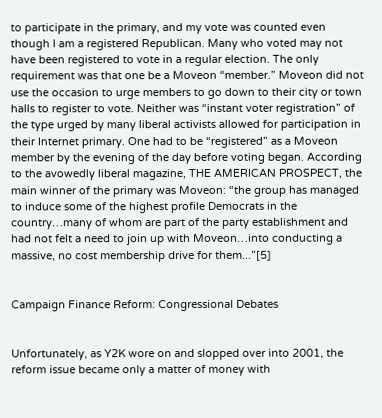to participate in the primary, and my vote was counted even though I am a registered Republican. Many who voted may not have been registered to vote in a regular election. The only requirement was that one be a Moveon “member.” Moveon did not use the occasion to urge members to go down to their city or town halls to register to vote. Neither was “instant voter registration” of the type urged by many liberal activists allowed for participation in their Internet primary. One had to be “registered” as a Moveon member by the evening of the day before voting began. According to the avowedly liberal magazine, THE AMERICAN PROSPECT, the main winner of the primary was Moveon: “the group has managed to induce some of the highest profile Democrats in the country…many of whom are part of the party establishment and had not felt a need to join up with Moveon…into conducting a massive, no cost membership drive for them...”[5]


Campaign Finance Reform: Congressional Debates


Unfortunately, as Y2K wore on and slopped over into 2001, the reform issue became only a matter of money with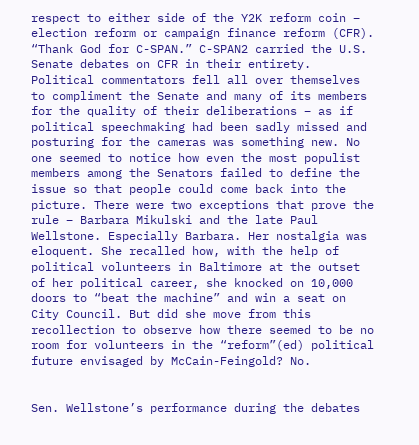respect to either side of the Y2K reform coin – election reform or campaign finance reform (CFR). “Thank God for C-SPAN.” C-SPAN2 carried the U.S. Senate debates on CFR in their entirety. Political commentators fell all over themselves to compliment the Senate and many of its members for the quality of their deliberations – as if political speechmaking had been sadly missed and posturing for the cameras was something new. No one seemed to notice how even the most populist members among the Senators failed to define the issue so that people could come back into the picture. There were two exceptions that prove the rule – Barbara Mikulski and the late Paul Wellstone. Especially Barbara. Her nostalgia was eloquent. She recalled how, with the help of political volunteers in Baltimore at the outset of her political career, she knocked on 10,000 doors to “beat the machine” and win a seat on City Council. But did she move from this recollection to observe how there seemed to be no room for volunteers in the “reform”(ed) political future envisaged by McCain-Feingold? No.


Sen. Wellstone’s performance during the debates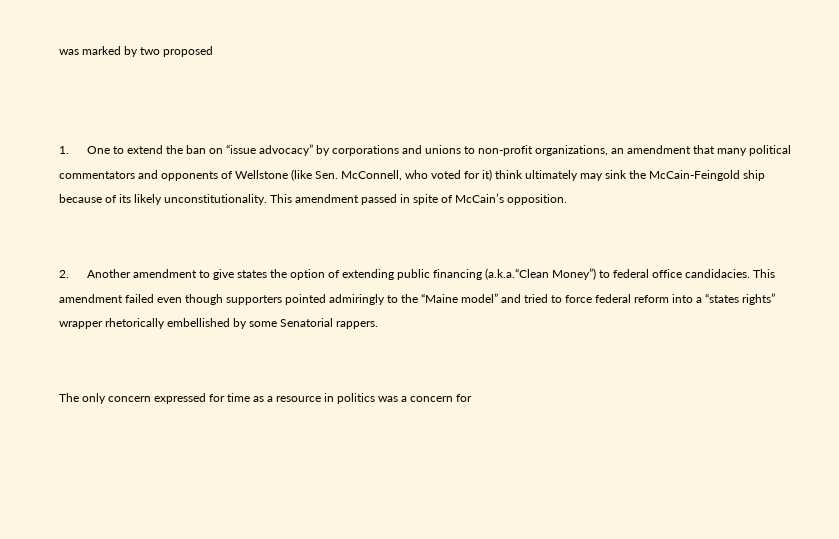was marked by two proposed



1.      One to extend the ban on “issue advocacy” by corporations and unions to non-profit organizations, an amendment that many political commentators and opponents of Wellstone (like Sen. McConnell, who voted for it) think ultimately may sink the McCain-Feingold ship because of its likely unconstitutionality. This amendment passed in spite of McCain’s opposition.


2.      Another amendment to give states the option of extending public financing (a.k.a.“Clean Money”) to federal office candidacies. This amendment failed even though supporters pointed admiringly to the “Maine model” and tried to force federal reform into a “states rights” wrapper rhetorically embellished by some Senatorial rappers.


The only concern expressed for time as a resource in politics was a concern for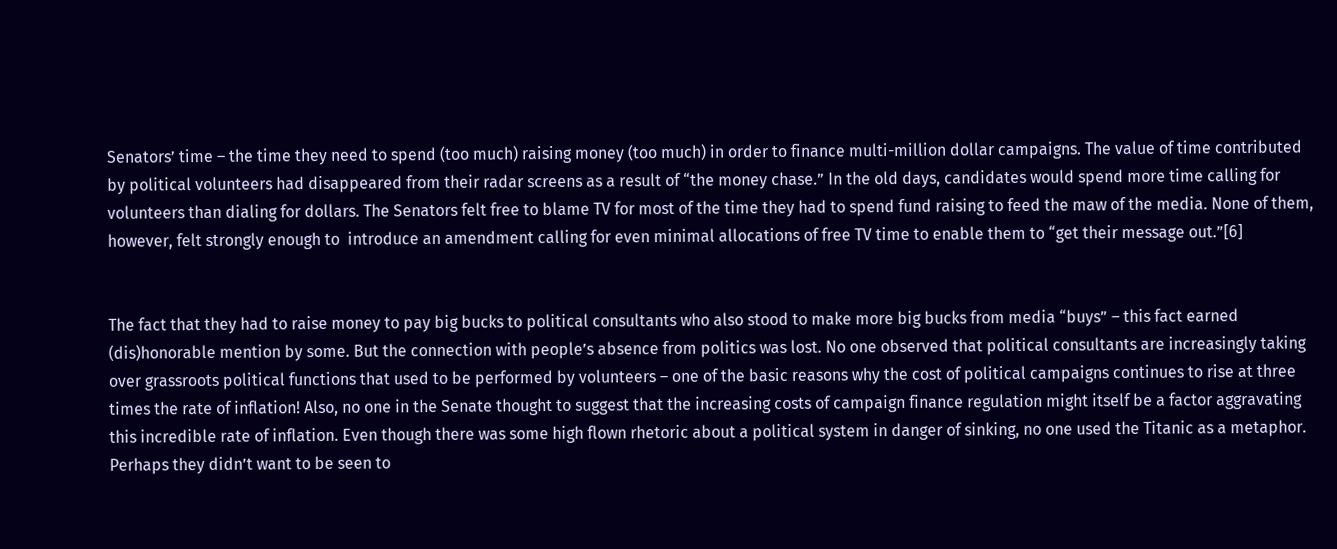Senators’ time – the time they need to spend (too much) raising money (too much) in order to finance multi-million dollar campaigns. The value of time contributed by political volunteers had disappeared from their radar screens as a result of “the money chase.” In the old days, candidates would spend more time calling for volunteers than dialing for dollars. The Senators felt free to blame TV for most of the time they had to spend fund raising to feed the maw of the media. None of them, however, felt strongly enough to  introduce an amendment calling for even minimal allocations of free TV time to enable them to “get their message out.”[6]


The fact that they had to raise money to pay big bucks to political consultants who also stood to make more big bucks from media “buys” – this fact earned (dis)honorable mention by some. But the connection with people’s absence from politics was lost. No one observed that political consultants are increasingly taking over grassroots political functions that used to be performed by volunteers – one of the basic reasons why the cost of political campaigns continues to rise at three times the rate of inflation! Also, no one in the Senate thought to suggest that the increasing costs of campaign finance regulation might itself be a factor aggravating this incredible rate of inflation. Even though there was some high flown rhetoric about a political system in danger of sinking, no one used the Titanic as a metaphor. Perhaps they didn’t want to be seen to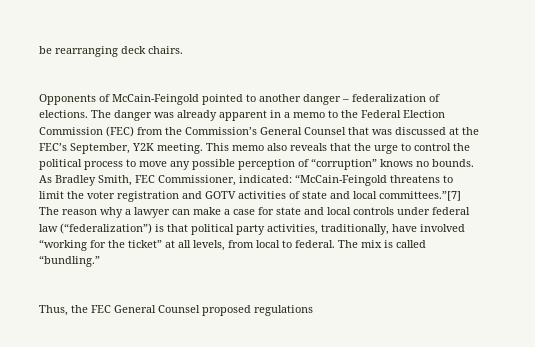be rearranging deck chairs.


Opponents of McCain-Feingold pointed to another danger – federalization of elections. The danger was already apparent in a memo to the Federal Election Commission (FEC) from the Commission’s General Counsel that was discussed at the FEC’s September, Y2K meeting. This memo also reveals that the urge to control the political process to move any possible perception of “corruption” knows no bounds. As Bradley Smith, FEC Commissioner, indicated: “McCain-Feingold threatens to limit the voter registration and GOTV activities of state and local committees.”[7] The reason why a lawyer can make a case for state and local controls under federal law (“federalization”) is that political party activities, traditionally, have involved “working for the ticket” at all levels, from local to federal. The mix is called “bundling.”


Thus, the FEC General Counsel proposed regulations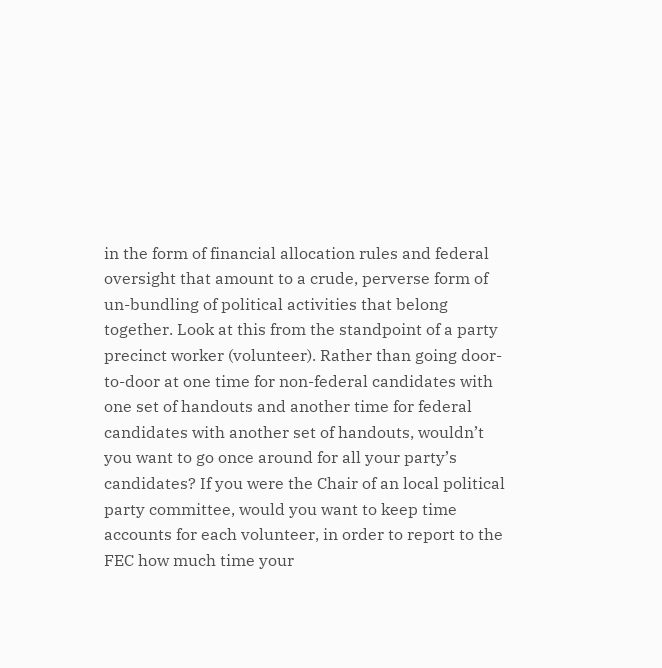in the form of financial allocation rules and federal oversight that amount to a crude, perverse form of un-bundling of political activities that belong together. Look at this from the standpoint of a party precinct worker (volunteer). Rather than going door-to-door at one time for non-federal candidates with one set of handouts and another time for federal candidates with another set of handouts, wouldn’t you want to go once around for all your party’s candidates? If you were the Chair of an local political party committee, would you want to keep time accounts for each volunteer, in order to report to the FEC how much time your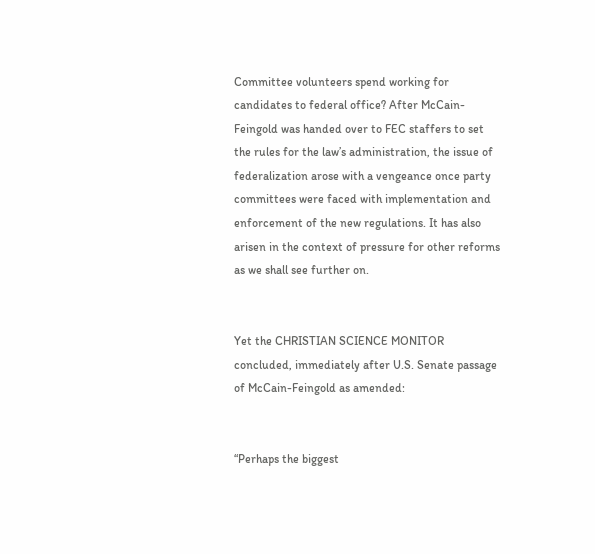Committee volunteers spend working for candidates to federal office? After McCain-Feingold was handed over to FEC staffers to set the rules for the law’s administration, the issue of federalization arose with a vengeance once party committees were faced with implementation and enforcement of the new regulations. It has also arisen in the context of pressure for other reforms as we shall see further on.


Yet the CHRISTIAN SCIENCE MONITOR concluded, immediately after U.S. Senate passage of McCain-Feingold as amended:


“Perhaps the biggest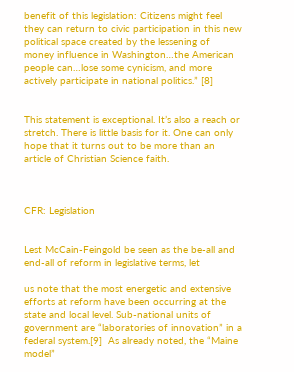benefit of this legislation: Citizens might feel they can return to civic participation in this new political space created by the lessening of money influence in Washington…the American people can…lose some cynicism, and more actively participate in national politics.” [8]


This statement is exceptional. It’s also a reach or stretch. There is little basis for it. One can only hope that it turns out to be more than an article of Christian Science faith.



CFR: Legislation


Lest McCain-Feingold be seen as the be-all and end-all of reform in legislative terms, let

us note that the most energetic and extensive efforts at reform have been occurring at the state and local level. Sub-national units of government are “laboratories of innovation” in a federal system.[9]  As already noted, the “Maine model”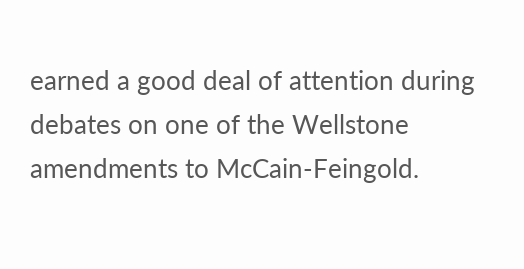earned a good deal of attention during debates on one of the Wellstone amendments to McCain-Feingold.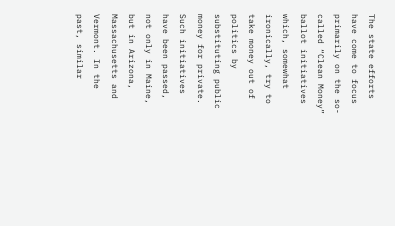The state efforts have come to focus primarily on the so-called “Clean Money” ballot initiatives which, somewhat ironically, try to take money out of politics by substituting public money for private. Such initiatives have been passed, not only in Maine, but in Arizona, Massachusetts and Vermont. In the past, similar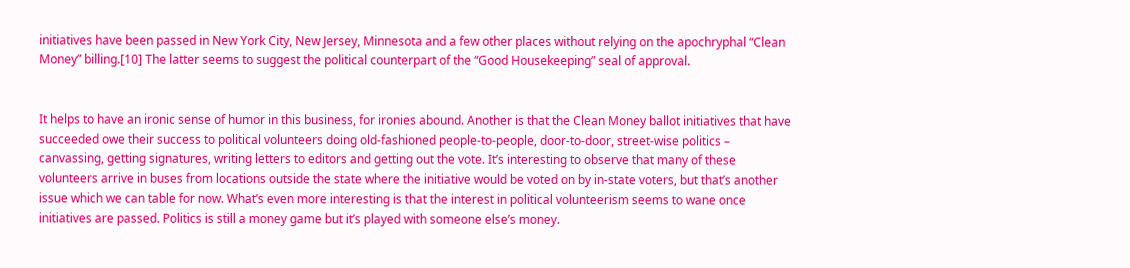initiatives have been passed in New York City, New Jersey, Minnesota and a few other places without relying on the apochryphal “Clean Money” billing.[10] The latter seems to suggest the political counterpart of the “Good Housekeeping” seal of approval.


It helps to have an ironic sense of humor in this business, for ironies abound. Another is that the Clean Money ballot initiatives that have succeeded owe their success to political volunteers doing old-fashioned people-to-people, door-to-door, street-wise politics –  canvassing, getting signatures, writing letters to editors and getting out the vote. It’s interesting to observe that many of these volunteers arrive in buses from locations outside the state where the initiative would be voted on by in-state voters, but that’s another issue which we can table for now. What’s even more interesting is that the interest in political volunteerism seems to wane once initiatives are passed. Politics is still a money game but it’s played with someone else’s money.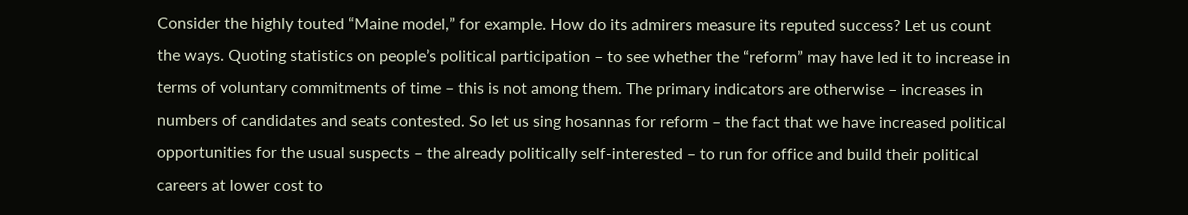Consider the highly touted “Maine model,” for example. How do its admirers measure its reputed success? Let us count the ways. Quoting statistics on people’s political participation – to see whether the “reform” may have led it to increase in terms of voluntary commitments of time – this is not among them. The primary indicators are otherwise – increases in numbers of candidates and seats contested. So let us sing hosannas for reform – the fact that we have increased political opportunities for the usual suspects – the already politically self-interested – to run for office and build their political careers at lower cost to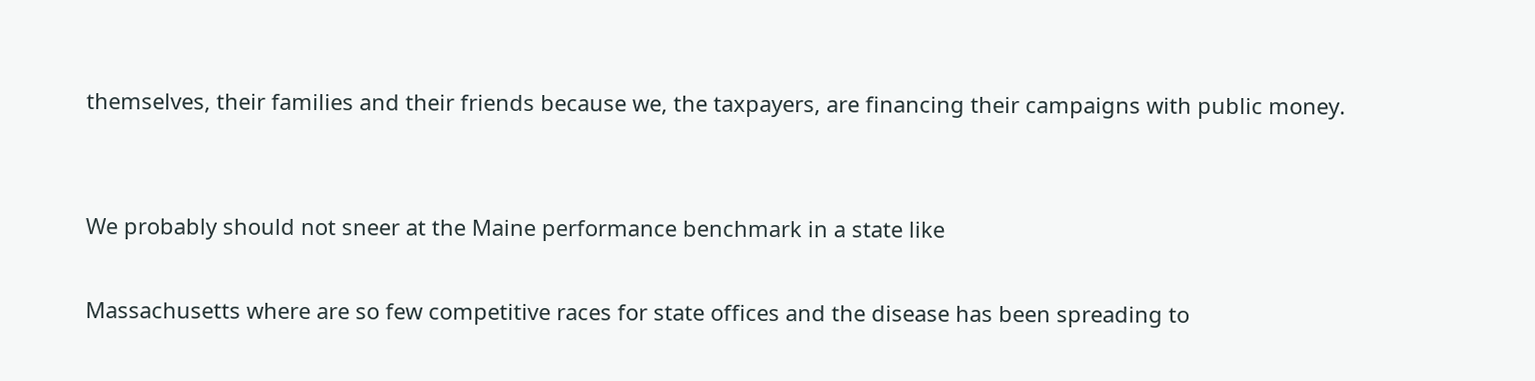themselves, their families and their friends because we, the taxpayers, are financing their campaigns with public money.


We probably should not sneer at the Maine performance benchmark in a state like

Massachusetts where are so few competitive races for state offices and the disease has been spreading to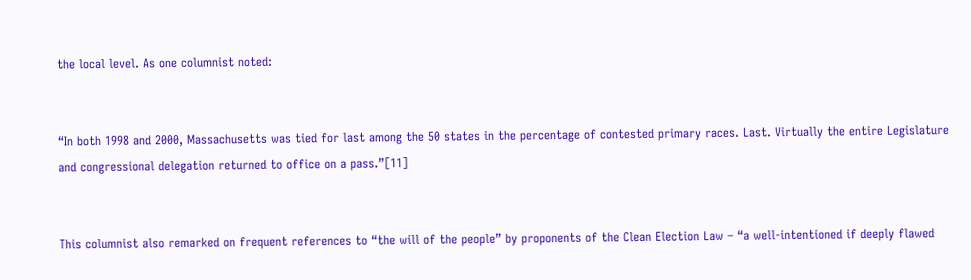the local level. As one columnist noted:


“In both 1998 and 2000, Massachusetts was tied for last among the 50 states in the percentage of contested primary races. Last. Virtually the entire Legislature and congressional delegation returned to office on a pass.”[11]


This columnist also remarked on frequent references to “the will of the people” by proponents of the Clean Election Law – “a well-intentioned if deeply flawed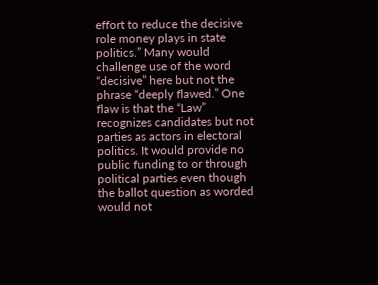effort to reduce the decisive role money plays in state politics.” Many would challenge use of the word “decisive” here but not the phrase “deeply flawed.” One flaw is that the “Law” recognizes candidates but not parties as actors in electoral politics. It would provide no public funding to or through political parties even though the ballot question as worded would not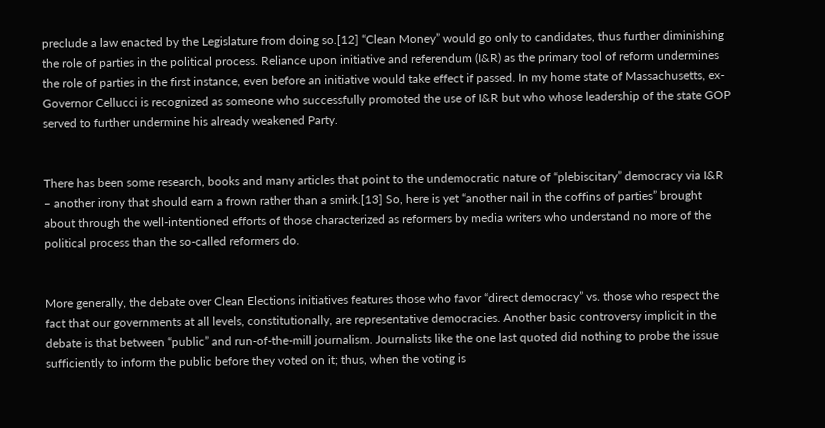preclude a law enacted by the Legislature from doing so.[12] “Clean Money” would go only to candidates, thus further diminishing the role of parties in the political process. Reliance upon initiative and referendum (I&R) as the primary tool of reform undermines the role of parties in the first instance, even before an initiative would take effect if passed. In my home state of Massachusetts, ex-Governor Cellucci is recognized as someone who successfully promoted the use of I&R but who whose leadership of the state GOP served to further undermine his already weakened Party.


There has been some research, books and many articles that point to the undemocratic nature of “plebiscitary” democracy via I&R – another irony that should earn a frown rather than a smirk.[13] So, here is yet “another nail in the coffins of parties” brought about through the well-intentioned efforts of those characterized as reformers by media writers who understand no more of the political process than the so-called reformers do.


More generally, the debate over Clean Elections initiatives features those who favor “direct democracy” vs. those who respect the fact that our governments at all levels, constitutionally, are representative democracies. Another basic controversy implicit in the debate is that between “public” and run-of-the-mill journalism. Journalists like the one last quoted did nothing to probe the issue sufficiently to inform the public before they voted on it; thus, when the voting is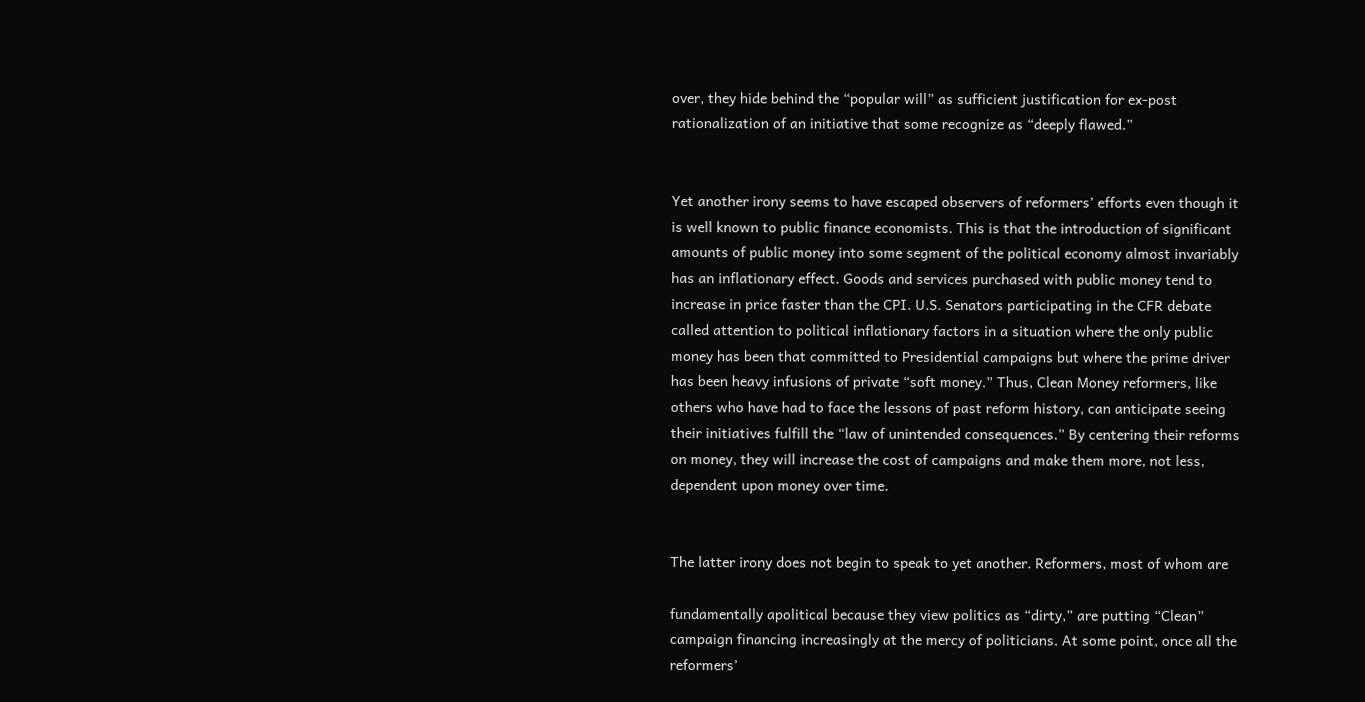over, they hide behind the “popular will” as sufficient justification for ex-post rationalization of an initiative that some recognize as “deeply flawed.”


Yet another irony seems to have escaped observers of reformers’ efforts even though it is well known to public finance economists. This is that the introduction of significant amounts of public money into some segment of the political economy almost invariably has an inflationary effect. Goods and services purchased with public money tend to increase in price faster than the CPI. U.S. Senators participating in the CFR debate called attention to political inflationary factors in a situation where the only public money has been that committed to Presidential campaigns but where the prime driver has been heavy infusions of private “soft money.” Thus, Clean Money reformers, like others who have had to face the lessons of past reform history, can anticipate seeing their initiatives fulfill the “law of unintended consequences.” By centering their reforms on money, they will increase the cost of campaigns and make them more, not less, dependent upon money over time.


The latter irony does not begin to speak to yet another. Reformers, most of whom are

fundamentally apolitical because they view politics as “dirty,” are putting “Clean” campaign financing increasingly at the mercy of politicians. At some point, once all the reformers’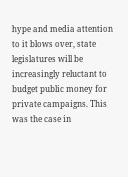hype and media attention to it blows over, state legislatures will be increasingly reluctant to budget public money for private campaigns. This was the case in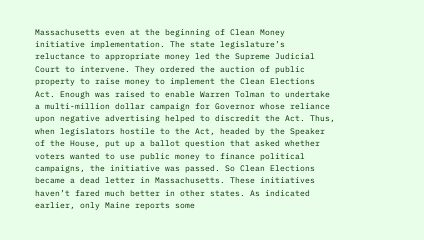Massachusetts even at the beginning of Clean Money initiative implementation. The state legislature’s reluctance to appropriate money led the Supreme Judicial Court to intervene. They ordered the auction of public property to raise money to implement the Clean Elections Act. Enough was raised to enable Warren Tolman to undertake a multi-million dollar campaign for Governor whose reliance upon negative advertising helped to discredit the Act. Thus, when legislators hostile to the Act, headed by the Speaker of the House, put up a ballot question that asked whether voters wanted to use public money to finance political campaigns, the initiative was passed. So Clean Elections became a dead letter in Massachusetts. These initiatives haven’t fared much better in other states. As indicated earlier, only Maine reports some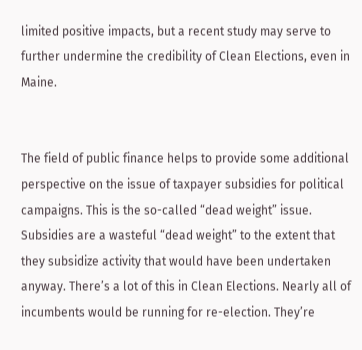limited positive impacts, but a recent study may serve to further undermine the credibility of Clean Elections, even in Maine.


The field of public finance helps to provide some additional perspective on the issue of taxpayer subsidies for political campaigns. This is the so-called “dead weight” issue. Subsidies are a wasteful “dead weight” to the extent that they subsidize activity that would have been undertaken anyway. There’s a lot of this in Clean Elections. Nearly all of incumbents would be running for re-election. They’re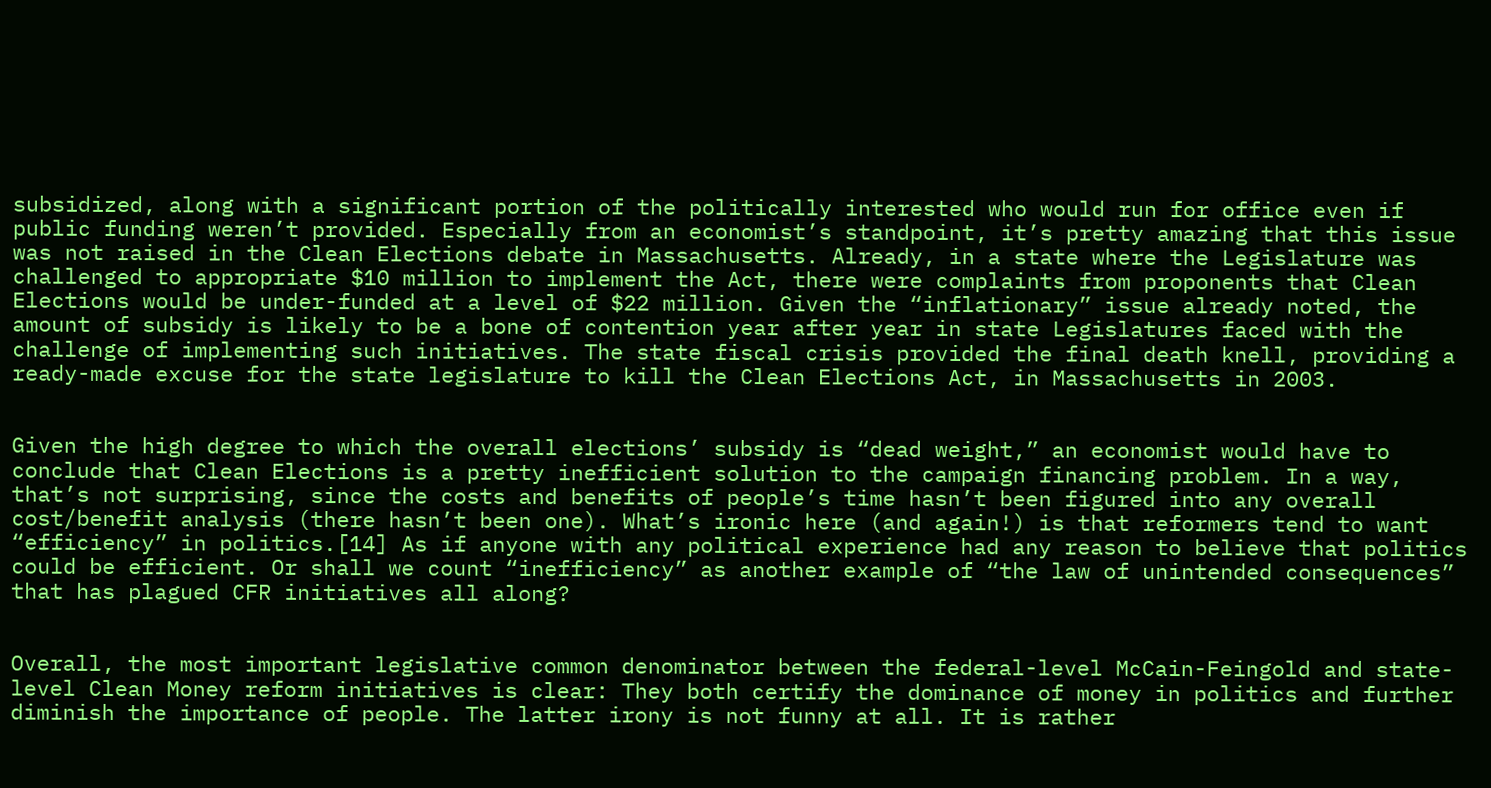subsidized, along with a significant portion of the politically interested who would run for office even if public funding weren’t provided. Especially from an economist’s standpoint, it’s pretty amazing that this issue was not raised in the Clean Elections debate in Massachusetts. Already, in a state where the Legislature was challenged to appropriate $10 million to implement the Act, there were complaints from proponents that Clean Elections would be under-funded at a level of $22 million. Given the “inflationary” issue already noted, the amount of subsidy is likely to be a bone of contention year after year in state Legislatures faced with the challenge of implementing such initiatives. The state fiscal crisis provided the final death knell, providing a ready-made excuse for the state legislature to kill the Clean Elections Act, in Massachusetts in 2003.


Given the high degree to which the overall elections’ subsidy is “dead weight,” an economist would have to conclude that Clean Elections is a pretty inefficient solution to the campaign financing problem. In a way, that’s not surprising, since the costs and benefits of people’s time hasn’t been figured into any overall cost/benefit analysis (there hasn’t been one). What’s ironic here (and again!) is that reformers tend to want “efficiency” in politics.[14] As if anyone with any political experience had any reason to believe that politics could be efficient. Or shall we count “inefficiency” as another example of “the law of unintended consequences” that has plagued CFR initiatives all along?


Overall, the most important legislative common denominator between the federal-level McCain-Feingold and state-level Clean Money reform initiatives is clear: They both certify the dominance of money in politics and further diminish the importance of people. The latter irony is not funny at all. It is rather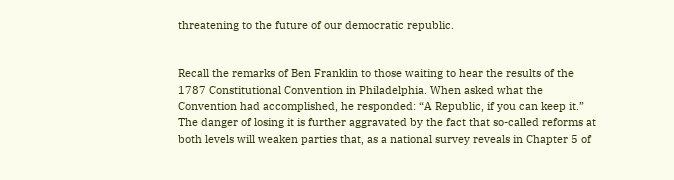threatening to the future of our democratic republic.


Recall the remarks of Ben Franklin to those waiting to hear the results of the 1787 Constitutional Convention in Philadelphia. When asked what the Convention had accomplished, he responded: “A Republic, if you can keep it.” The danger of losing it is further aggravated by the fact that so-called reforms at both levels will weaken parties that, as a national survey reveals in Chapter 5 of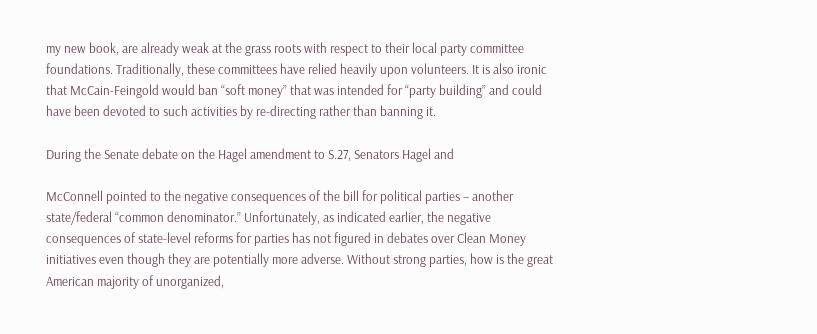my new book, are already weak at the grass roots with respect to their local party committee foundations. Traditionally, these committees have relied heavily upon volunteers. It is also ironic that McCain-Feingold would ban “soft money” that was intended for “party building” and could have been devoted to such activities by re-directing rather than banning it.

During the Senate debate on the Hagel amendment to S.27, Senators Hagel and

McConnell pointed to the negative consequences of the bill for political parties – another state/federal “common denominator.” Unfortunately, as indicated earlier, the negative consequences of state-level reforms for parties has not figured in debates over Clean Money initiatives even though they are potentially more adverse. Without strong parties, how is the great American majority of unorganized,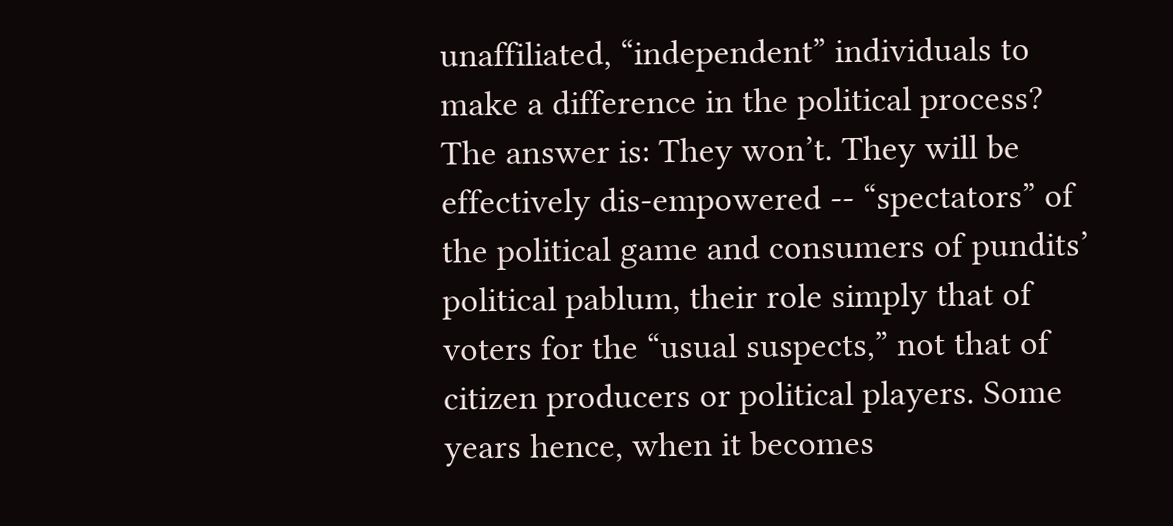unaffiliated, “independent” individuals to make a difference in the political process? The answer is: They won’t. They will be effectively dis-empowered -- “spectators” of the political game and consumers of pundits’ political pablum, their role simply that of voters for the “usual suspects,” not that of citizen producers or political players. Some years hence, when it becomes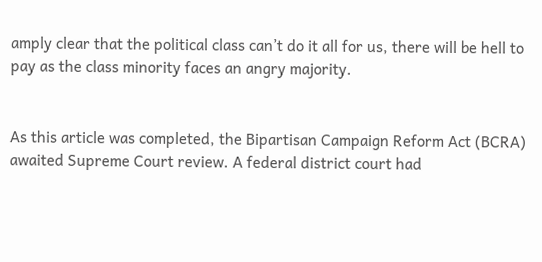amply clear that the political class can’t do it all for us, there will be hell to pay as the class minority faces an angry majority.


As this article was completed, the Bipartisan Campaign Reform Act (BCRA) awaited Supreme Court review. A federal district court had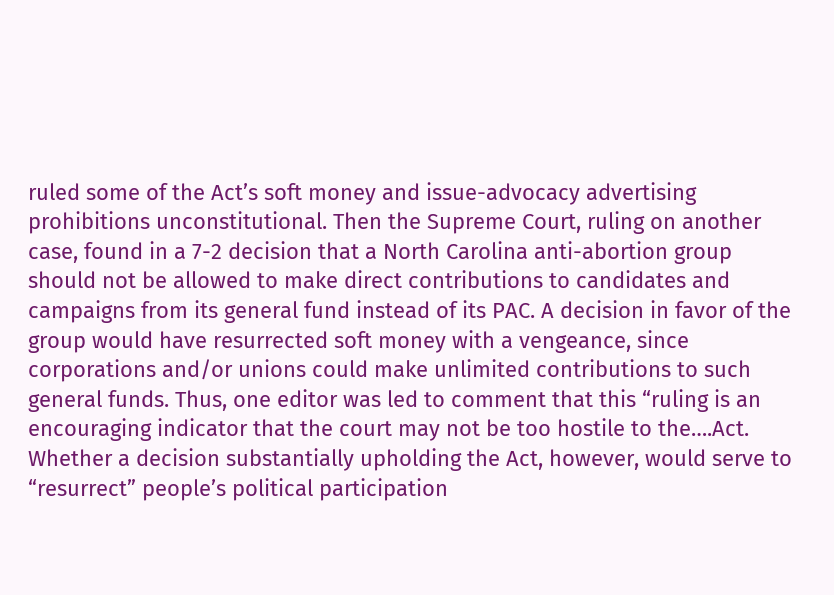ruled some of the Act’s soft money and issue-advocacy advertising prohibitions unconstitutional. Then the Supreme Court, ruling on another case, found in a 7-2 decision that a North Carolina anti-abortion group should not be allowed to make direct contributions to candidates and campaigns from its general fund instead of its PAC. A decision in favor of the group would have resurrected soft money with a vengeance, since corporations and/or unions could make unlimited contributions to such general funds. Thus, one editor was led to comment that this “ruling is an encouraging indicator that the court may not be too hostile to the….Act. Whether a decision substantially upholding the Act, however, would serve to “resurrect” people’s political participation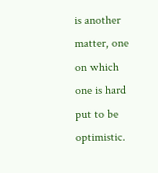is another matter, one on which one is hard put to be optimistic.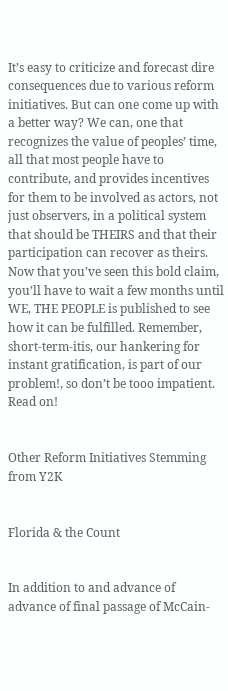It’s easy to criticize and forecast dire consequences due to various reform initiatives. But can one come up with a better way? We can, one that recognizes the value of peoples’ time, all that most people have to contribute, and provides incentives for them to be involved as actors, not just observers, in a political system that should be THEIRS and that their participation can recover as theirs. Now that you’ve seen this bold claim, you’ll have to wait a few months until WE, THE PEOPLE is published to see how it can be fulfilled. Remember, short-term-itis, our hankering for instant gratification, is part of our problem!, so don’t be tooo impatient. Read on!


Other Reform Initiatives Stemming from Y2K


Florida & the Count


In addition to and advance of advance of final passage of McCain-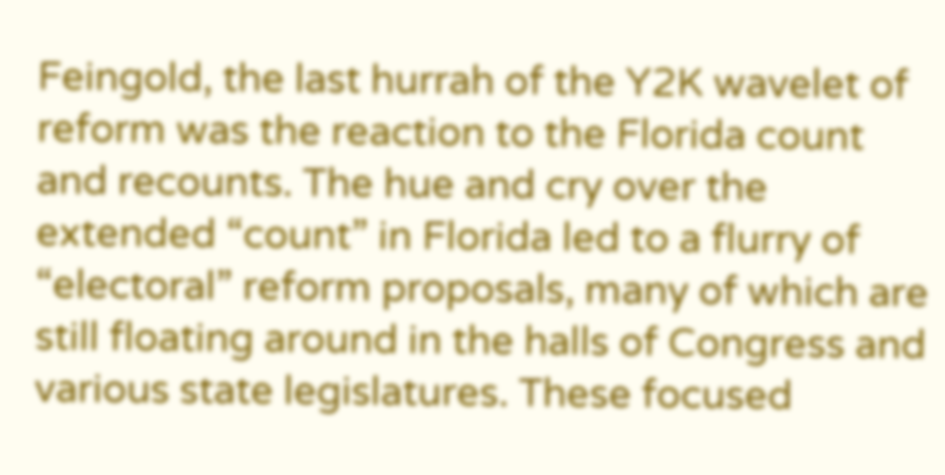Feingold, the last hurrah of the Y2K wavelet of reform was the reaction to the Florida count and recounts. The hue and cry over the extended “count” in Florida led to a flurry of “electoral” reform proposals, many of which are still floating around in the halls of Congress and various state legislatures. These focused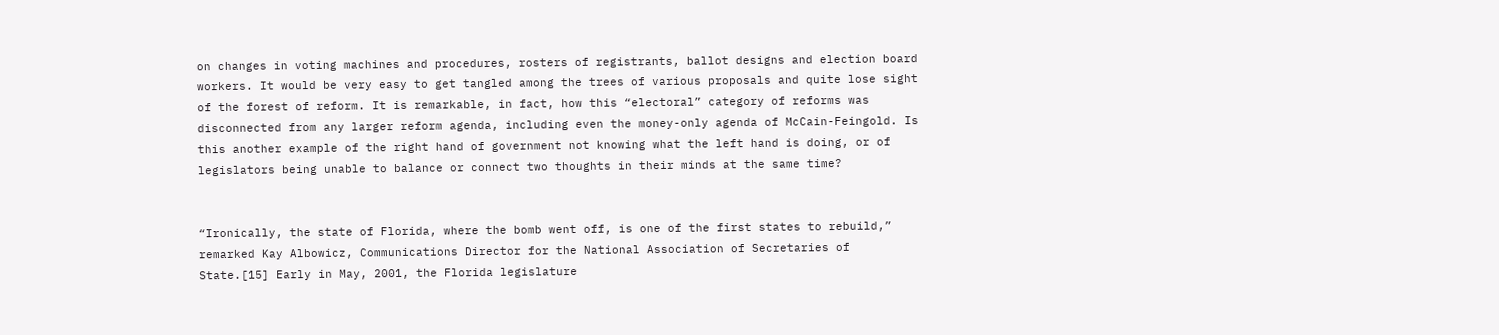on changes in voting machines and procedures, rosters of registrants, ballot designs and election board workers. It would be very easy to get tangled among the trees of various proposals and quite lose sight of the forest of reform. It is remarkable, in fact, how this “electoral” category of reforms was disconnected from any larger reform agenda, including even the money-only agenda of McCain-Feingold. Is this another example of the right hand of government not knowing what the left hand is doing, or of legislators being unable to balance or connect two thoughts in their minds at the same time?


“Ironically, the state of Florida, where the bomb went off, is one of the first states to rebuild,” remarked Kay Albowicz, Communications Director for the National Association of Secretaries of State.[15] Early in May, 2001, the Florida legislature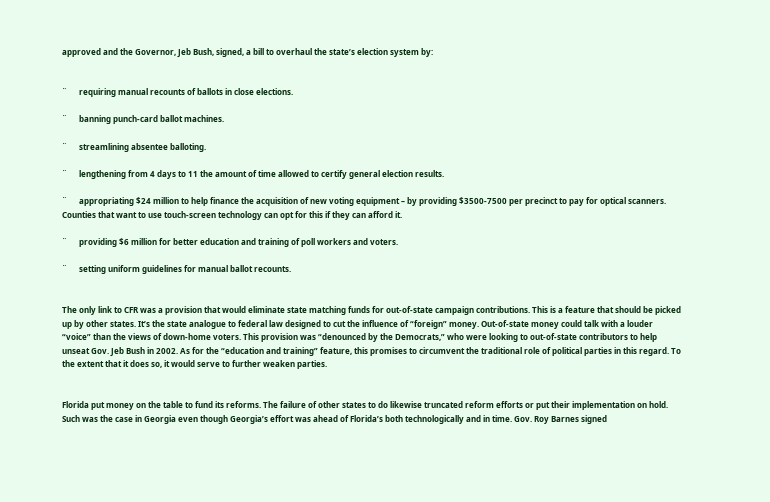approved and the Governor, Jeb Bush, signed, a bill to overhaul the state’s election system by:


¨      requiring manual recounts of ballots in close elections.

¨      banning punch-card ballot machines.

¨      streamlining absentee balloting.

¨      lengthening from 4 days to 11 the amount of time allowed to certify general election results.

¨      appropriating $24 million to help finance the acquisition of new voting equipment – by providing $3500-7500 per precinct to pay for optical scanners. Counties that want to use touch-screen technology can opt for this if they can afford it.

¨      providing $6 million for better education and training of poll workers and voters.

¨      setting uniform guidelines for manual ballot recounts.


The only link to CFR was a provision that would eliminate state matching funds for out-of-state campaign contributions. This is a feature that should be picked up by other states. It’s the state analogue to federal law designed to cut the influence of “foreign” money. Out-of-state money could talk with a louder “voice” than the views of down-home voters. This provision was “denounced by the Democrats,” who were looking to out-of-state contributors to help unseat Gov. Jeb Bush in 2002. As for the “education and training” feature, this promises to circumvent the traditional role of political parties in this regard. To the extent that it does so, it would serve to further weaken parties.


Florida put money on the table to fund its reforms. The failure of other states to do likewise truncated reform efforts or put their implementation on hold. Such was the case in Georgia even though Georgia’s effort was ahead of Florida’s both technologically and in time. Gov. Roy Barnes signed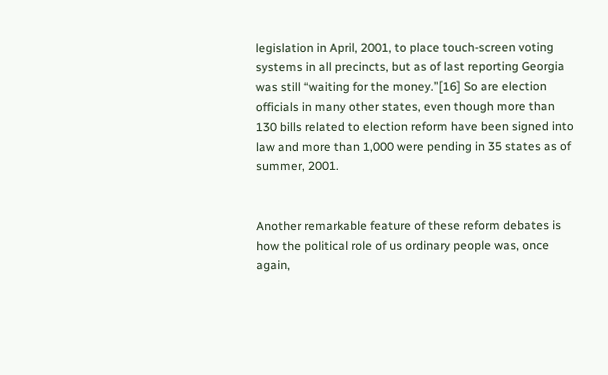legislation in April, 2001, to place touch-screen voting systems in all precincts, but as of last reporting Georgia was still “waiting for the money.”[16] So are election officials in many other states, even though more than 130 bills related to election reform have been signed into law and more than 1,000 were pending in 35 states as of summer, 2001.


Another remarkable feature of these reform debates is how the political role of us ordinary people was, once again,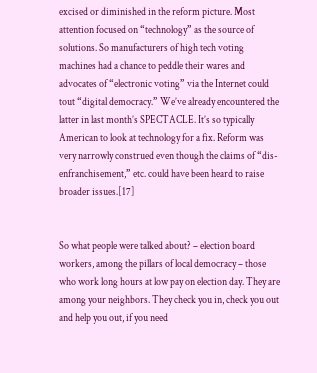excised or diminished in the reform picture. Most attention focused on “technology” as the source of solutions. So manufacturers of high tech voting machines had a chance to peddle their wares and advocates of “electronic voting” via the Internet could tout “digital democracy.” We’ve already encountered the latter in last month’s SPECTACLE. It’s so typically American to look at technology for a fix. Reform was very narrowly construed even though the claims of “dis-enfranchisement,” etc. could have been heard to raise broader issues.[17]


So what people were talked about? – election board workers, among the pillars of local democracy – those who work long hours at low pay on election day. They are among your neighbors. They check you in, check you out and help you out, if you need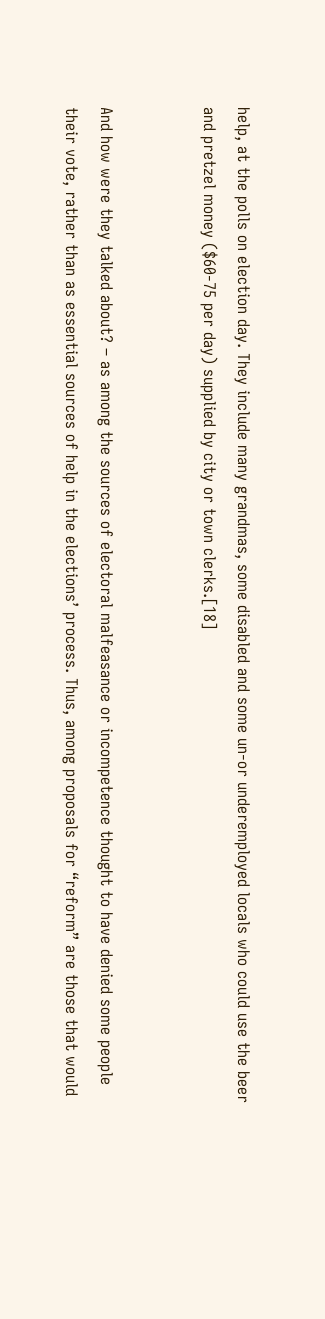help, at the polls on election day. They include many grandmas, some disabled and some un-or underemployed locals who could use the beer and pretzel money ($60-75 per day) supplied by city or town clerks.[18]


And how were they talked about? – as among the sources of electoral malfeasance or incompetence thought to have denied some people their vote, rather than as essential sources of help in the elections’ process. Thus, among proposals for “reform” are those that would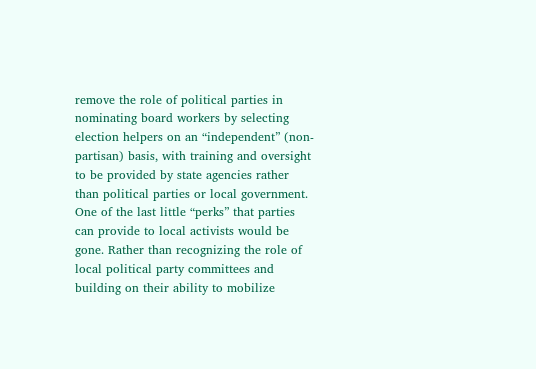remove the role of political parties in nominating board workers by selecting election helpers on an “independent” (non-partisan) basis, with training and oversight to be provided by state agencies rather than political parties or local government. One of the last little “perks” that parties can provide to local activists would be gone. Rather than recognizing the role of local political party committees and building on their ability to mobilize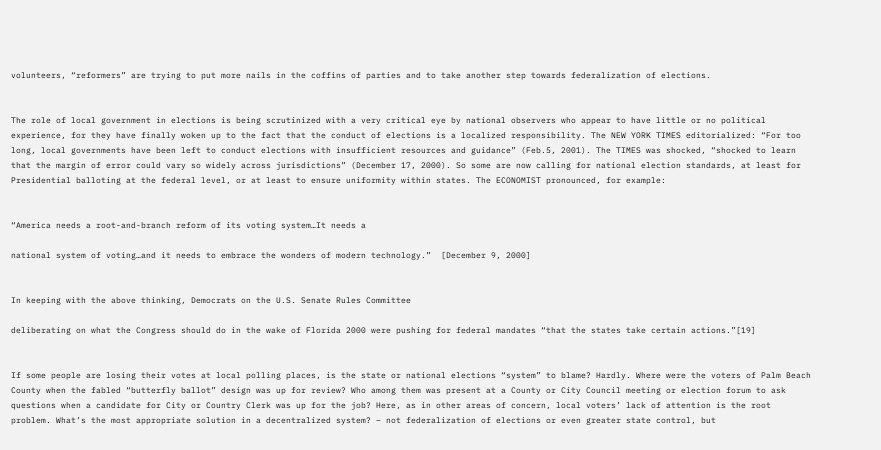volunteers, “reformers” are trying to put more nails in the coffins of parties and to take another step towards federalization of elections.


The role of local government in elections is being scrutinized with a very critical eye by national observers who appear to have little or no political experience, for they have finally woken up to the fact that the conduct of elections is a localized responsibility. The NEW YORK TIMES editorialized: “For too long, local governments have been left to conduct elections with insufficient resources and guidance” (Feb.5, 2001). The TIMES was shocked, “shocked to learn that the margin of error could vary so widely across jurisdictions” (December 17, 2000). So some are now calling for national election standards, at least for Presidential balloting at the federal level, or at least to ensure uniformity within states. The ECONOMIST pronounced, for example:


“America needs a root-and-branch reform of its voting system…It needs a

national system of voting…and it needs to embrace the wonders of modern technology.”  [December 9, 2000]


In keeping with the above thinking, Democrats on the U.S. Senate Rules Committee

deliberating on what the Congress should do in the wake of Florida 2000 were pushing for federal mandates “that the states take certain actions.”[19]


If some people are losing their votes at local polling places, is the state or national elections “system” to blame? Hardly. Where were the voters of Palm Beach County when the fabled “butterfly ballot” design was up for review? Who among them was present at a County or City Council meeting or election forum to ask questions when a candidate for City or Country Clerk was up for the job? Here, as in other areas of concern, local voters’ lack of attention is the root problem. What’s the most appropriate solution in a decentralized system? – not federalization of elections or even greater state control, but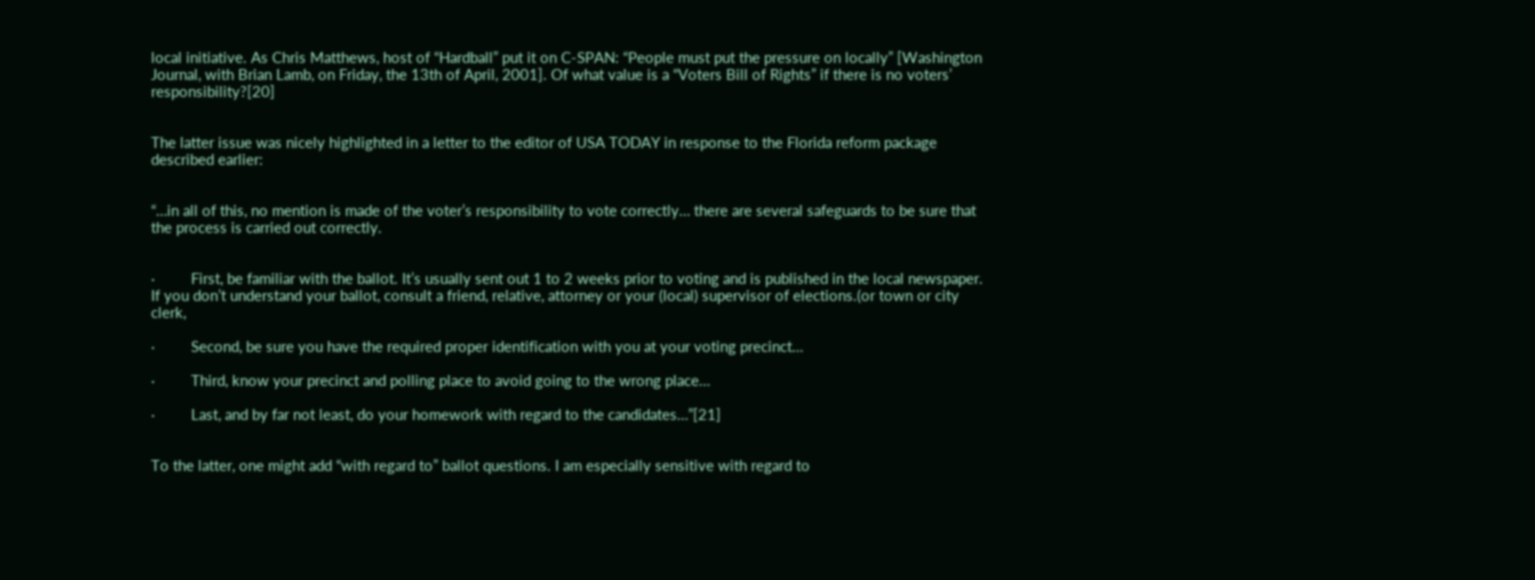local initiative. As Chris Matthews, host of “Hardball” put it on C-SPAN: “People must put the pressure on locally” [Washington Journal, with Brian Lamb, on Friday, the 13th of April, 2001]. Of what value is a “Voters Bill of Rights” if there is no voters’ responsibility?[20]


The latter issue was nicely highlighted in a letter to the editor of USA TODAY in response to the Florida reform package described earlier:


“…in all of this, no mention is made of the voter’s responsibility to vote correctly… there are several safeguards to be sure that the process is carried out correctly.


·         First, be familiar with the ballot. It’s usually sent out 1 to 2 weeks prior to voting and is published in the local newspaper. If you don’t understand your ballot, consult a friend, relative, attorney or your (local) supervisor of elections.(or town or city clerk,

·         Second, be sure you have the required proper identification with you at your voting precinct…

·         Third, know your precinct and polling place to avoid going to the wrong place…

·         Last, and by far not least, do your homework with regard to the candidates…”[21]


To the latter, one might add “with regard to” ballot questions. I am especially sensitive with regard to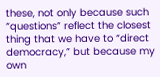these, not only because such “questions” reflect the closest thing that we have to “direct democracy,” but because my own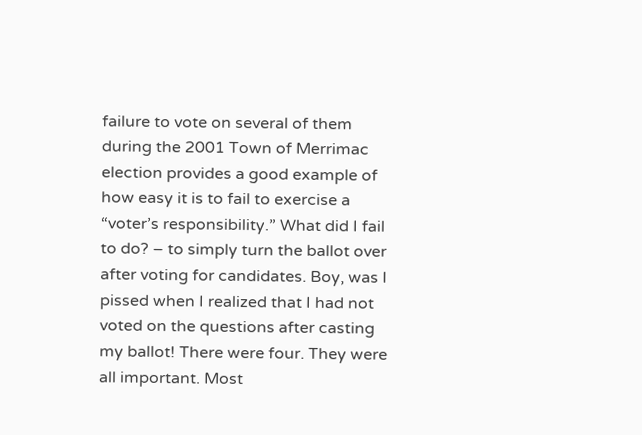failure to vote on several of them during the 2001 Town of Merrimac election provides a good example of how easy it is to fail to exercise a “voter’s responsibility.” What did I fail to do? – to simply turn the ballot over after voting for candidates. Boy, was I pissed when I realized that I had not voted on the questions after casting my ballot! There were four. They were all important. Most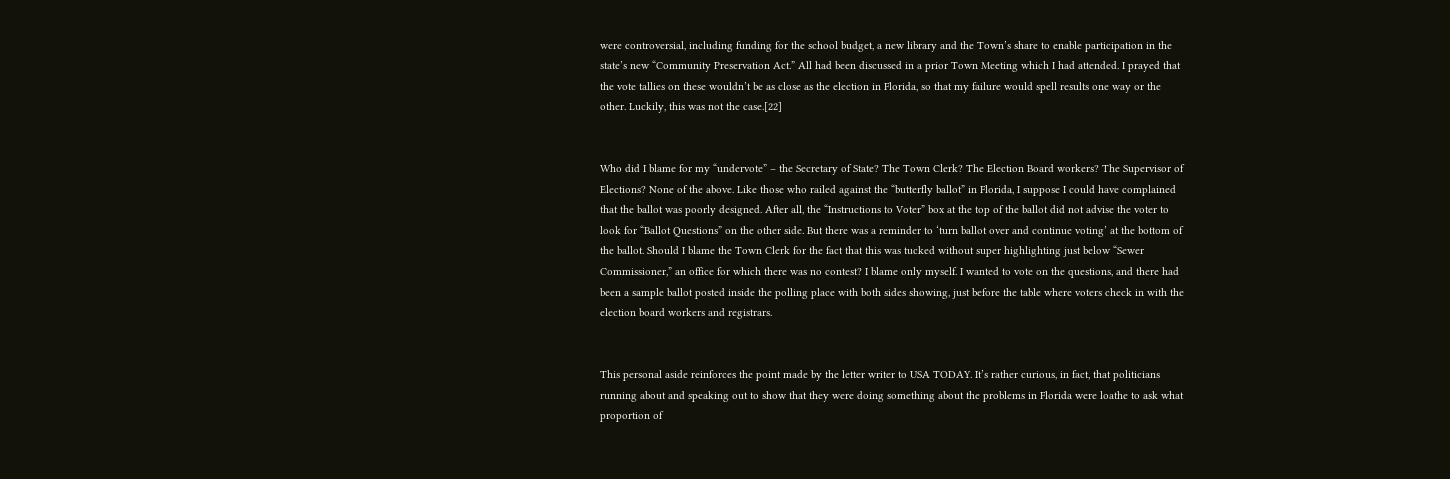were controversial, including funding for the school budget, a new library and the Town’s share to enable participation in the state’s new “Community Preservation Act.” All had been discussed in a prior Town Meeting which I had attended. I prayed that the vote tallies on these wouldn’t be as close as the election in Florida, so that my failure would spell results one way or the other. Luckily, this was not the case.[22]


Who did I blame for my “undervote” – the Secretary of State? The Town Clerk? The Election Board workers? The Supervisor of Elections? None of the above. Like those who railed against the “butterfly ballot” in Florida, I suppose I could have complained that the ballot was poorly designed. After all, the “Instructions to Voter” box at the top of the ballot did not advise the voter to look for “Ballot Questions” on the other side. But there was a reminder to ‘turn ballot over and continue voting’ at the bottom of the ballot. Should I blame the Town Clerk for the fact that this was tucked without super highlighting just below “Sewer Commissioner,” an office for which there was no contest? I blame only myself. I wanted to vote on the questions, and there had been a sample ballot posted inside the polling place with both sides showing, just before the table where voters check in with the election board workers and registrars.


This personal aside reinforces the point made by the letter writer to USA TODAY. It’s rather curious, in fact, that politicians running about and speaking out to show that they were doing something about the problems in Florida were loathe to ask what proportion of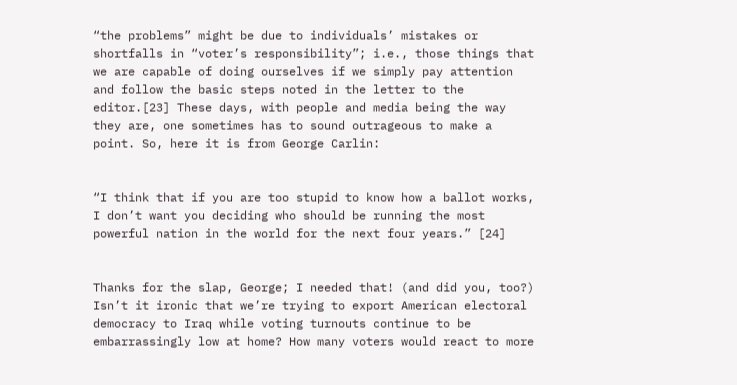“the problems” might be due to individuals’ mistakes or shortfalls in “voter’s responsibility”; i.e., those things that we are capable of doing ourselves if we simply pay attention and follow the basic steps noted in the letter to the editor.[23] These days, with people and media being the way they are, one sometimes has to sound outrageous to make a point. So, here it is from George Carlin:


“I think that if you are too stupid to know how a ballot works, I don’t want you deciding who should be running the most powerful nation in the world for the next four years.” [24]


Thanks for the slap, George; I needed that! (and did you, too?) Isn’t it ironic that we’re trying to export American electoral democracy to Iraq while voting turnouts continue to be embarrassingly low at home? How many voters would react to more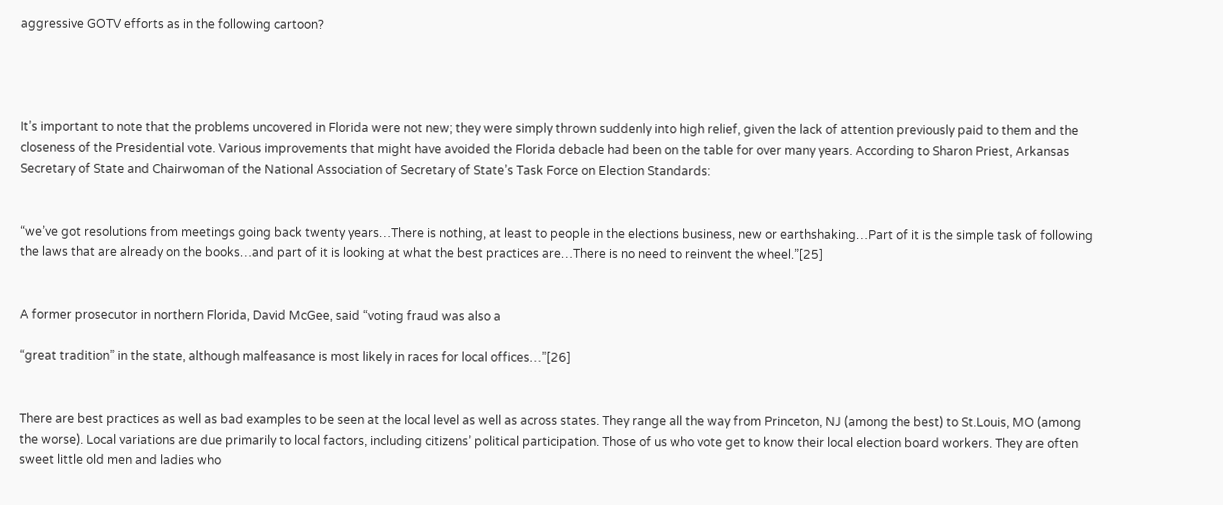aggressive GOTV efforts as in the following cartoon?




It’s important to note that the problems uncovered in Florida were not new; they were simply thrown suddenly into high relief, given the lack of attention previously paid to them and the closeness of the Presidential vote. Various improvements that might have avoided the Florida debacle had been on the table for over many years. According to Sharon Priest, Arkansas Secretary of State and Chairwoman of the National Association of Secretary of State’s Task Force on Election Standards:


“we’ve got resolutions from meetings going back twenty years…There is nothing, at least to people in the elections business, new or earthshaking…Part of it is the simple task of following the laws that are already on the books…and part of it is looking at what the best practices are…There is no need to reinvent the wheel.”[25]


A former prosecutor in northern Florida, David McGee, said “voting fraud was also a

“great tradition” in the state, although malfeasance is most likely in races for local offices…”[26]


There are best practices as well as bad examples to be seen at the local level as well as across states. They range all the way from Princeton, NJ (among the best) to St.Louis, MO (among the worse). Local variations are due primarily to local factors, including citizens’ political participation. Those of us who vote get to know their local election board workers. They are often sweet little old men and ladies who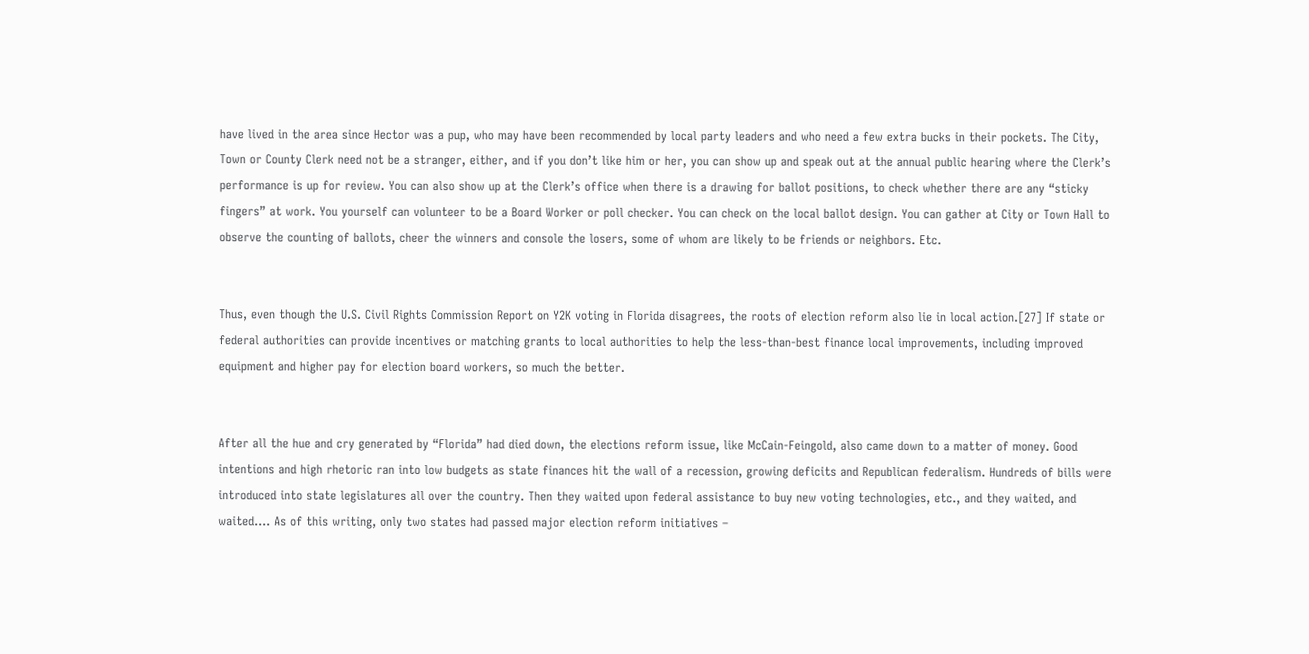have lived in the area since Hector was a pup, who may have been recommended by local party leaders and who need a few extra bucks in their pockets. The City, Town or County Clerk need not be a stranger, either, and if you don’t like him or her, you can show up and speak out at the annual public hearing where the Clerk’s performance is up for review. You can also show up at the Clerk’s office when there is a drawing for ballot positions, to check whether there are any “sticky fingers” at work. You yourself can volunteer to be a Board Worker or poll checker. You can check on the local ballot design. You can gather at City or Town Hall to observe the counting of ballots, cheer the winners and console the losers, some of whom are likely to be friends or neighbors. Etc.


Thus, even though the U.S. Civil Rights Commission Report on Y2K voting in Florida disagrees, the roots of election reform also lie in local action.[27] If state or federal authorities can provide incentives or matching grants to local authorities to help the less-than-best finance local improvements, including improved equipment and higher pay for election board workers, so much the better.


After all the hue and cry generated by “Florida” had died down, the elections reform issue, like McCain-Feingold, also came down to a matter of money. Good intentions and high rhetoric ran into low budgets as state finances hit the wall of a recession, growing deficits and Republican federalism. Hundreds of bills were introduced into state legislatures all over the country. Then they waited upon federal assistance to buy new voting technologies, etc., and they waited, and waited…. As of this writing, only two states had passed major election reform initiatives –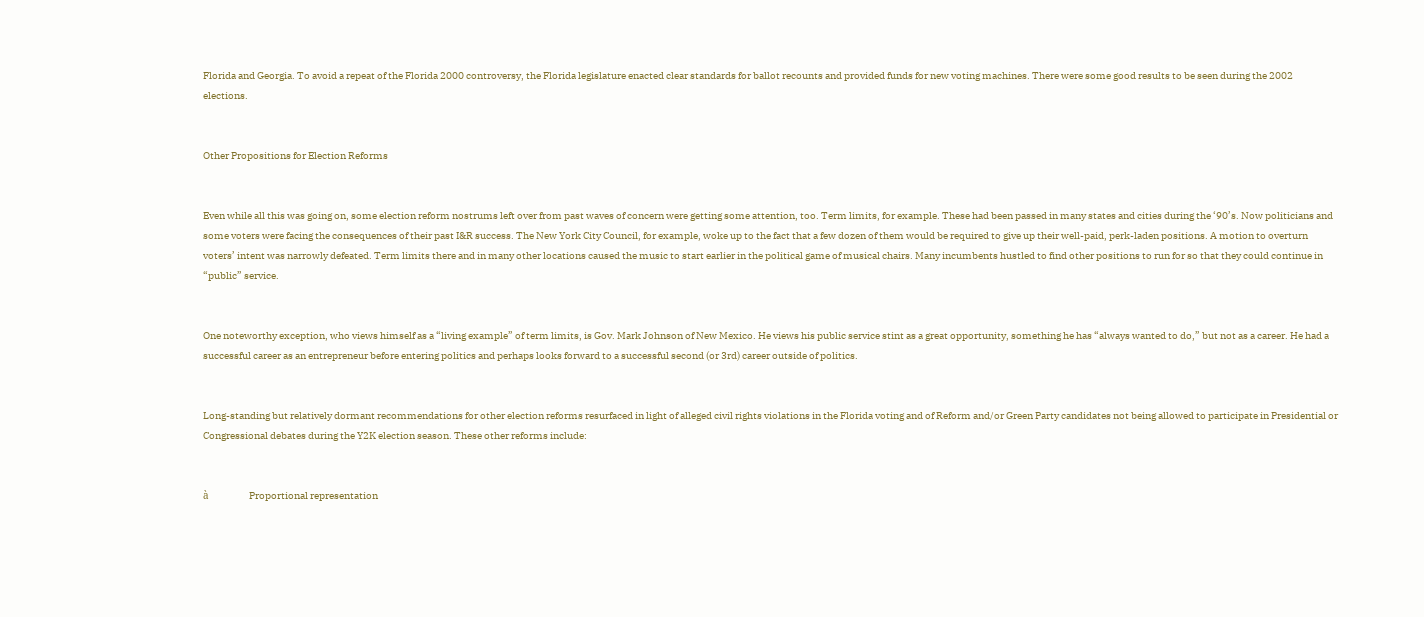Florida and Georgia. To avoid a repeat of the Florida 2000 controversy, the Florida legislature enacted clear standards for ballot recounts and provided funds for new voting machines. There were some good results to be seen during the 2002 elections.


Other Propositions for Election Reforms


Even while all this was going on, some election reform nostrums left over from past waves of concern were getting some attention, too. Term limits, for example. These had been passed in many states and cities during the ‘90’s. Now politicians and some voters were facing the consequences of their past I&R success. The New York City Council, for example, woke up to the fact that a few dozen of them would be required to give up their well-paid, perk-laden positions. A motion to overturn voters’ intent was narrowly defeated. Term limits there and in many other locations caused the music to start earlier in the political game of musical chairs. Many incumbents hustled to find other positions to run for so that they could continue in “public” service.


One noteworthy exception, who views himself as a “living example” of term limits, is Gov. Mark Johnson of New Mexico. He views his public service stint as a great opportunity, something he has “always wanted to do,” but not as a career. He had a successful career as an entrepreneur before entering politics and perhaps looks forward to a successful second (or 3rd) career outside of politics.


Long-standing but relatively dormant recommendations for other election reforms resurfaced in light of alleged civil rights violations in the Florida voting and of Reform and/or Green Party candidates not being allowed to participate in Presidential or Congressional debates during the Y2K election season. These other reforms include:


à                    Proportional representation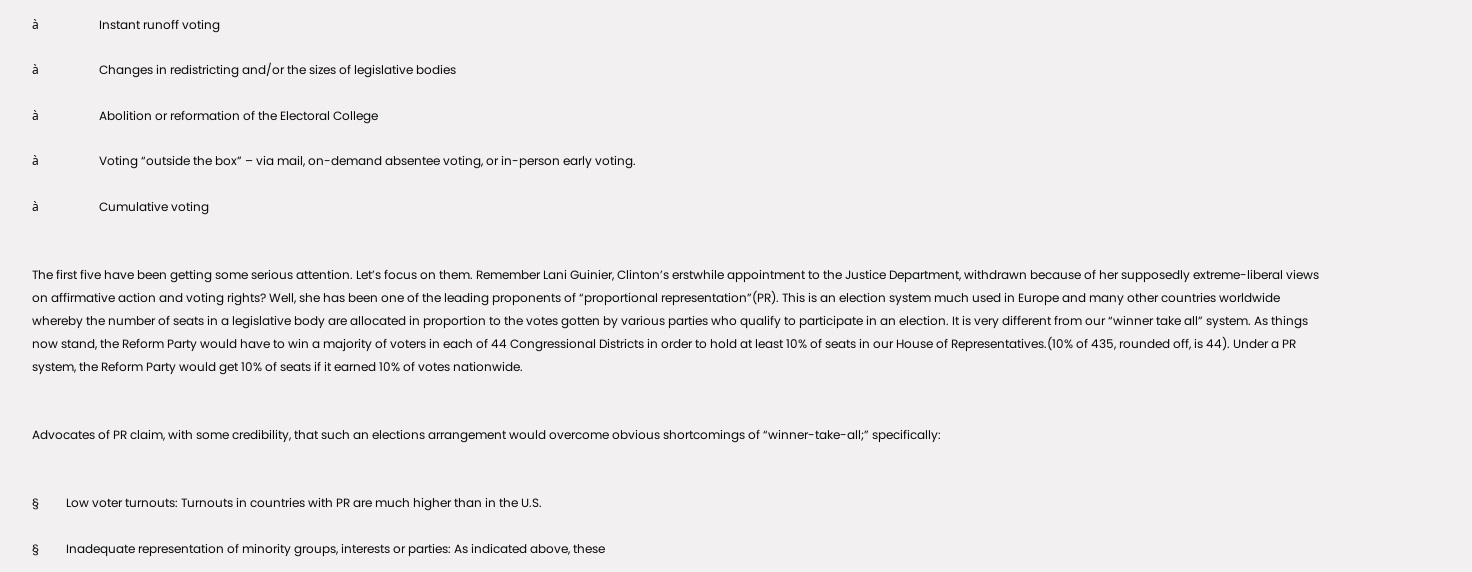à                    Instant runoff voting

à                    Changes in redistricting and/or the sizes of legislative bodies

à                    Abolition or reformation of the Electoral College

à                    Voting “outside the box” – via mail, on-demand absentee voting, or in-person early voting.

à                    Cumulative voting


The first five have been getting some serious attention. Let’s focus on them. Remember Lani Guinier, Clinton’s erstwhile appointment to the Justice Department, withdrawn because of her supposedly extreme-liberal views on affirmative action and voting rights? Well, she has been one of the leading proponents of “proportional representation”(PR). This is an election system much used in Europe and many other countries worldwide whereby the number of seats in a legislative body are allocated in proportion to the votes gotten by various parties who qualify to participate in an election. It is very different from our “winner take all” system. As things now stand, the Reform Party would have to win a majority of voters in each of 44 Congressional Districts in order to hold at least 10% of seats in our House of Representatives.(10% of 435, rounded off, is 44). Under a PR system, the Reform Party would get 10% of seats if it earned 10% of votes nationwide.


Advocates of PR claim, with some credibility, that such an elections arrangement would overcome obvious shortcomings of “winner-take-all;” specifically:


§         Low voter turnouts: Turnouts in countries with PR are much higher than in the U.S.

§         Inadequate representation of minority groups, interests or parties: As indicated above, these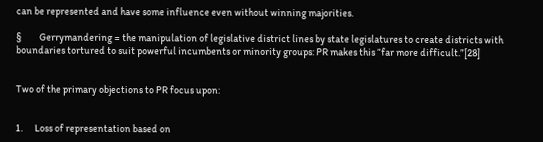can be represented and have some influence even without winning majorities.

§         Gerrymandering = the manipulation of legislative district lines by state legislatures to create districts with boundaries tortured to suit powerful incumbents or minority groups: PR makes this “far more difficult.”[28]


Two of the primary objections to PR focus upon:


1.      Loss of representation based on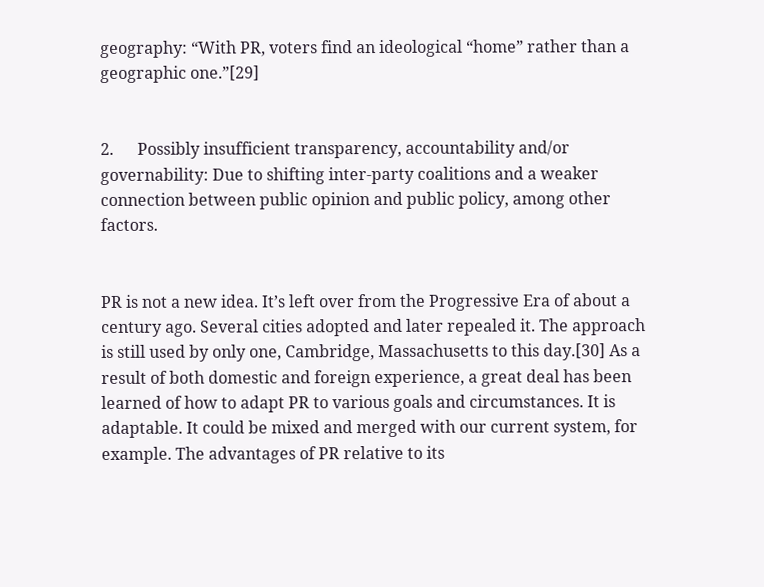geography: “With PR, voters find an ideological “home” rather than a geographic one.”[29]


2.      Possibly insufficient transparency, accountability and/or governability: Due to shifting inter-party coalitions and a weaker connection between public opinion and public policy, among other factors.


PR is not a new idea. It’s left over from the Progressive Era of about a century ago. Several cities adopted and later repealed it. The approach is still used by only one, Cambridge, Massachusetts to this day.[30] As a result of both domestic and foreign experience, a great deal has been learned of how to adapt PR to various goals and circumstances. It is adaptable. It could be mixed and merged with our current system, for example. The advantages of PR relative to its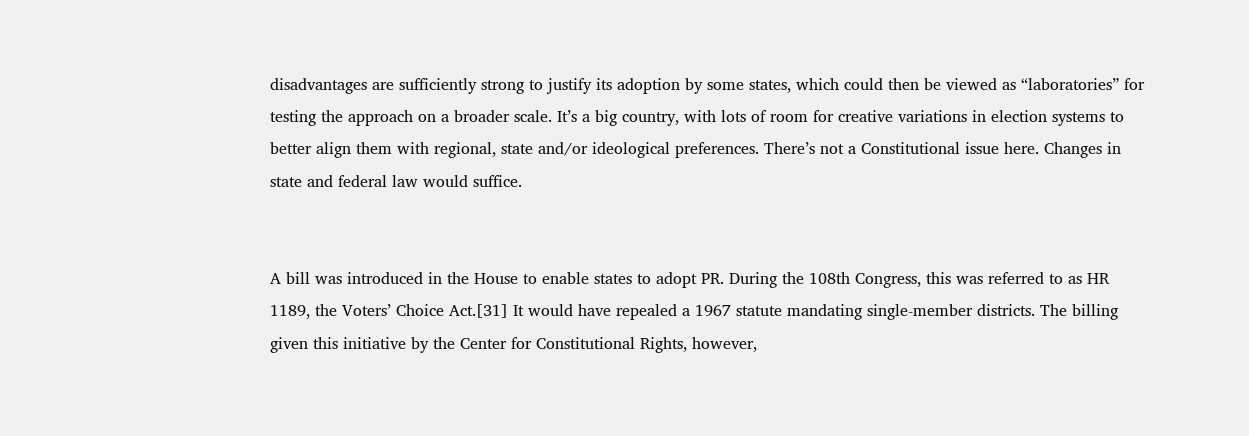disadvantages are sufficiently strong to justify its adoption by some states, which could then be viewed as “laboratories” for testing the approach on a broader scale. It’s a big country, with lots of room for creative variations in election systems to better align them with regional, state and/or ideological preferences. There’s not a Constitutional issue here. Changes in state and federal law would suffice.


A bill was introduced in the House to enable states to adopt PR. During the 108th Congress, this was referred to as HR 1189, the Voters’ Choice Act.[31] It would have repealed a 1967 statute mandating single-member districts. The billing given this initiative by the Center for Constitutional Rights, however,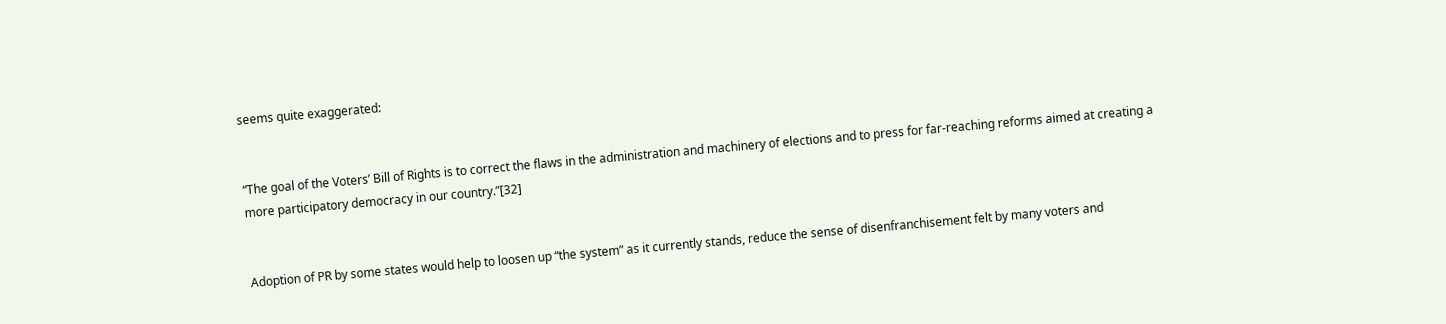seems quite exaggerated:


“The goal of the Voters’ Bill of Rights is to correct the flaws in the administration and machinery of elections and to press for far-reaching reforms aimed at creating a more participatory democracy in our country.”[32]


Adoption of PR by some states would help to loosen up “the system” as it currently stands, reduce the sense of disenfranchisement felt by many voters and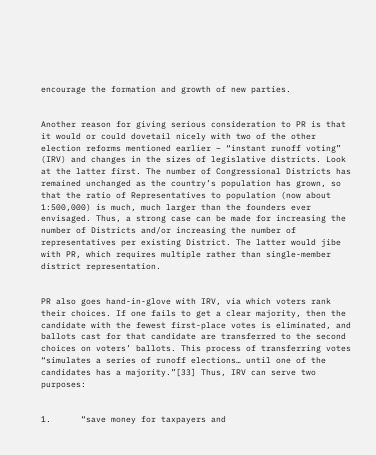encourage the formation and growth of new parties.


Another reason for giving serious consideration to PR is that it would or could dovetail nicely with two of the other election reforms mentioned earlier – “instant runoff voting” (IRV) and changes in the sizes of legislative districts. Look at the latter first. The number of Congressional Districts has remained unchanged as the country’s population has grown, so that the ratio of Representatives to population (now about 1:500,000) is much, much larger than the founders ever envisaged. Thus, a strong case can be made for increasing the number of Districts and/or increasing the number of representatives per existing District. The latter would jibe with PR, which requires multiple rather than single-member district representation.


PR also goes hand-in-glove with IRV, via which voters rank their choices. If one fails to get a clear majority, then the candidate with the fewest first-place votes is eliminated, and ballots cast for that candidate are transferred to the second choices on voters’ ballots. This process of transferring votes “simulates a series of runoff elections… until one of the candidates has a majority.”[33] Thus, IRV can serve two purposes:


1.      “save money for taxpayers and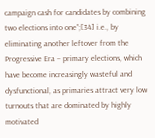campaign cash for candidates by combining two elections into one”;[34] i.e., by eliminating another leftover from the Progressive Era – primary elections, which have become increasingly wasteful and dysfunctional, as primaries attract very low turnouts that are dominated by highly motivated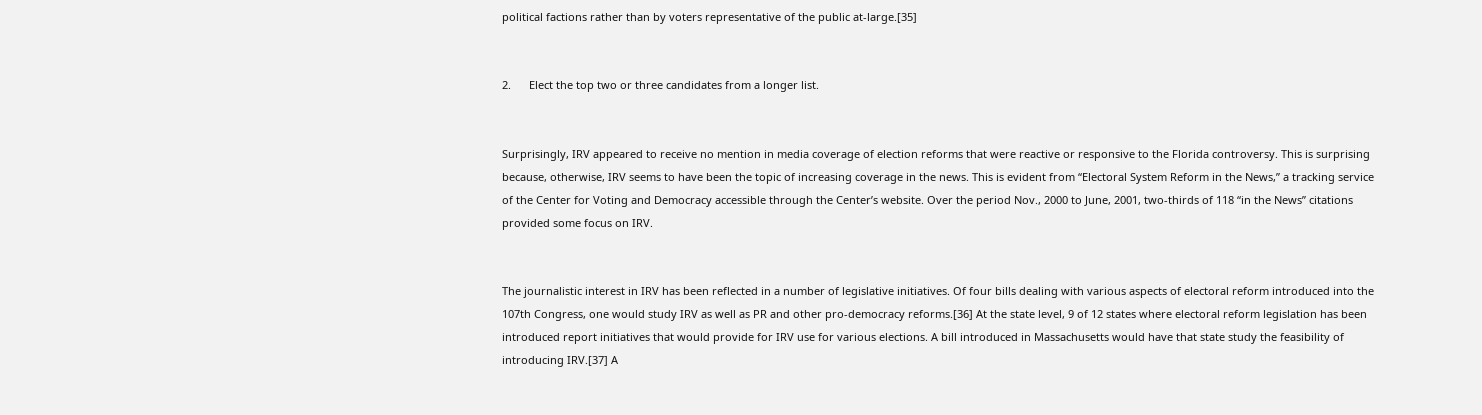political factions rather than by voters representative of the public at-large.[35]


2.      Elect the top two or three candidates from a longer list.


Surprisingly, IRV appeared to receive no mention in media coverage of election reforms that were reactive or responsive to the Florida controversy. This is surprising because, otherwise, IRV seems to have been the topic of increasing coverage in the news. This is evident from “Electoral System Reform in the News,” a tracking service of the Center for Voting and Democracy accessible through the Center’s website. Over the period Nov., 2000 to June, 2001, two-thirds of 118 “in the News” citations provided some focus on IRV.


The journalistic interest in IRV has been reflected in a number of legislative initiatives. Of four bills dealing with various aspects of electoral reform introduced into the 107th Congress, one would study IRV as well as PR and other pro-democracy reforms.[36] At the state level, 9 of 12 states where electoral reform legislation has been introduced report initiatives that would provide for IRV use for various elections. A bill introduced in Massachusetts would have that state study the feasibility of introducing IRV.[37] A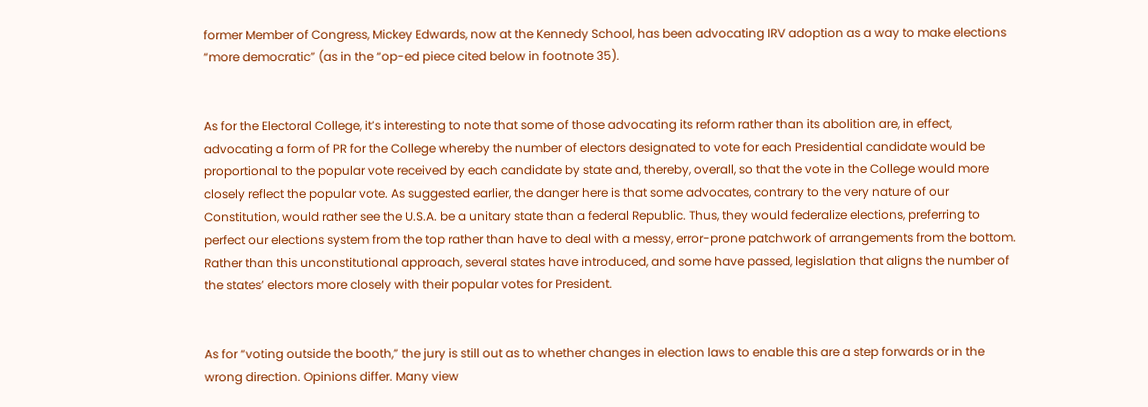former Member of Congress, Mickey Edwards, now at the Kennedy School, has been advocating IRV adoption as a way to make elections “more democratic” (as in the “op-ed piece cited below in footnote 35).


As for the Electoral College, it’s interesting to note that some of those advocating its reform rather than its abolition are, in effect, advocating a form of PR for the College whereby the number of electors designated to vote for each Presidential candidate would be proportional to the popular vote received by each candidate by state and, thereby, overall, so that the vote in the College would more closely reflect the popular vote. As suggested earlier, the danger here is that some advocates, contrary to the very nature of our Constitution, would rather see the U.S.A. be a unitary state than a federal Republic. Thus, they would federalize elections, preferring to perfect our elections system from the top rather than have to deal with a messy, error-prone patchwork of arrangements from the bottom. Rather than this unconstitutional approach, several states have introduced, and some have passed, legislation that aligns the number of the states’ electors more closely with their popular votes for President.


As for “voting outside the booth,” the jury is still out as to whether changes in election laws to enable this are a step forwards or in the wrong direction. Opinions differ. Many view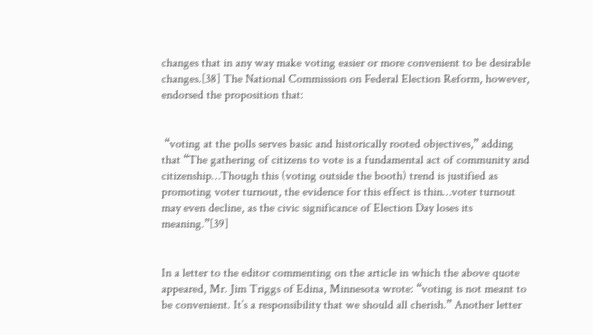changes that in any way make voting easier or more convenient to be desirable changes.[38] The National Commission on Federal Election Reform, however, endorsed the proposition that:


 “voting at the polls serves basic and historically rooted objectives,” adding that “The gathering of citizens to vote is a fundamental act of community and citizenship…Though this (voting outside the booth) trend is justified as promoting voter turnout, the evidence for this effect is thin…voter turnout may even decline, as the civic significance of Election Day loses its meaning.”[39]


In a letter to the editor commenting on the article in which the above quote appeared, Mr. Jim Triggs of Edina, Minnesota wrote: “voting is not meant to be convenient. It’s a responsibility that we should all cherish.” Another letter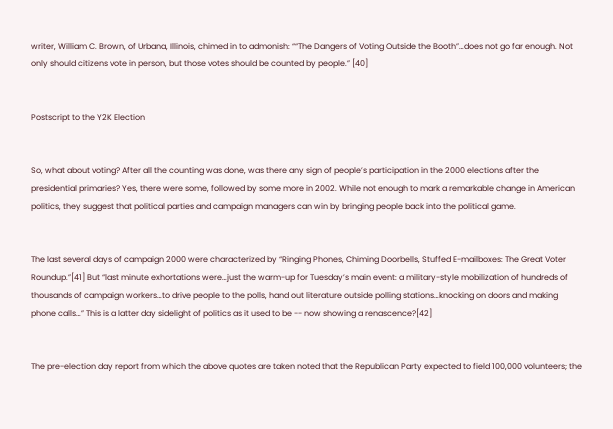writer, William C. Brown, of Urbana, Illinois, chimed in to admonish: ““The Dangers of Voting Outside the Booth”…does not go far enough. Not only should citizens vote in person, but those votes should be counted by people.” [40]


Postscript to the Y2K Election


So, what about voting? After all the counting was done, was there any sign of people’s participation in the 2000 elections after the presidential primaries? Yes, there were some, followed by some more in 2002. While not enough to mark a remarkable change in American politics, they suggest that political parties and campaign managers can win by bringing people back into the political game.


The last several days of campaign 2000 were characterized by “Ringing Phones, Chiming Doorbells, Stuffed E-mailboxes: The Great Voter Roundup.”[41] But “last minute exhortations were…just the warm-up for Tuesday’s main event: a military-style mobilization of hundreds of thousands of campaign workers…to drive people to the polls, hand out literature outside polling stations…knocking on doors and making phone calls…” This is a latter day sidelight of politics as it used to be -- now showing a renascence?[42]


The pre-election day report from which the above quotes are taken noted that the Republican Party expected to field 100,000 volunteers; the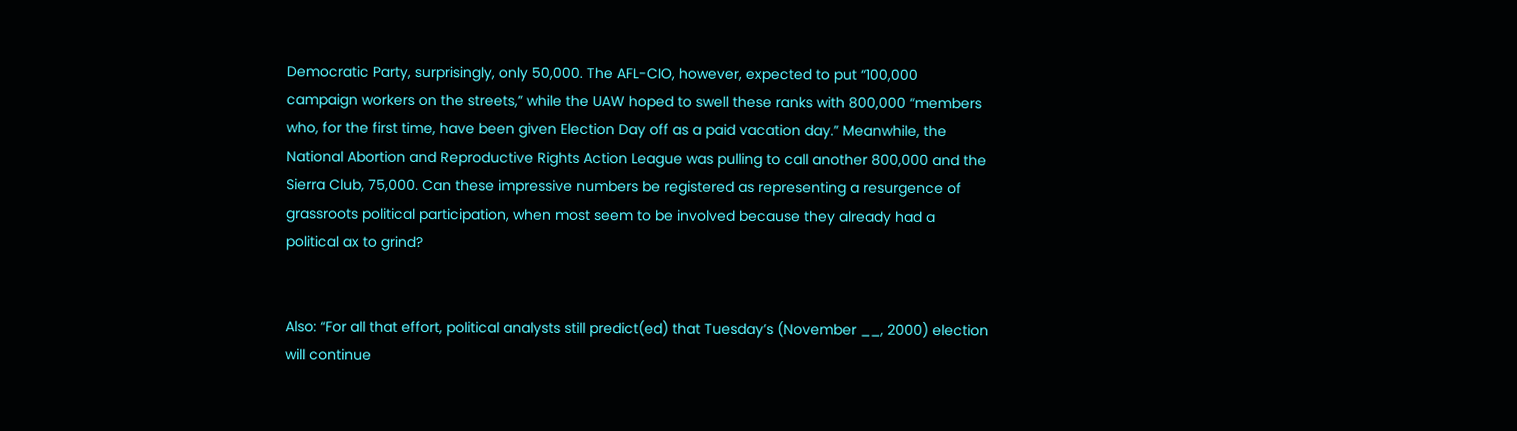Democratic Party, surprisingly, only 50,000. The AFL-CIO, however, expected to put “100,000 campaign workers on the streets,” while the UAW hoped to swell these ranks with 800,000 “members who, for the first time, have been given Election Day off as a paid vacation day.” Meanwhile, the National Abortion and Reproductive Rights Action League was pulling to call another 800,000 and the Sierra Club, 75,000. Can these impressive numbers be registered as representing a resurgence of grassroots political participation, when most seem to be involved because they already had a political ax to grind?


Also: “For all that effort, political analysts still predict(ed) that Tuesday’s (November __, 2000) election will continue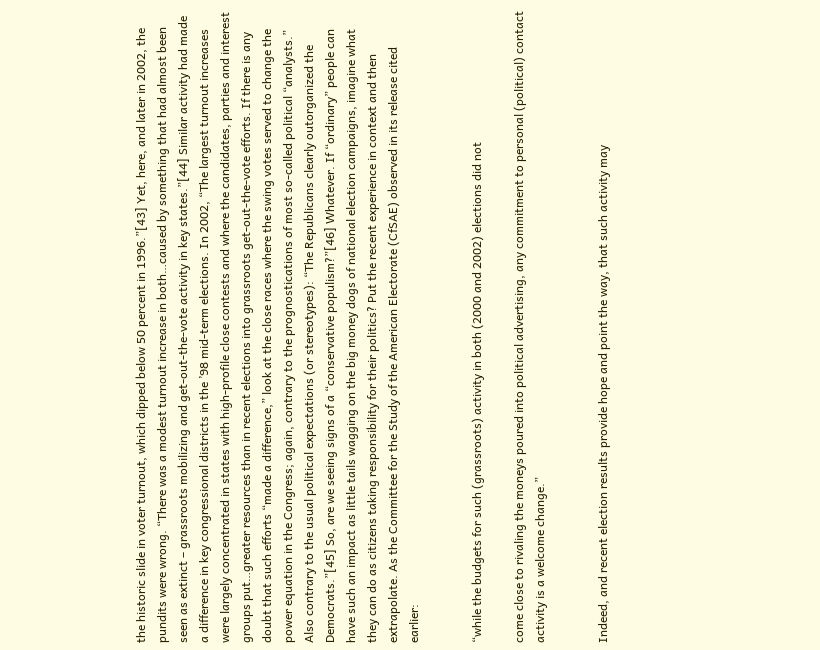the historic slide in voter turnout, which dipped below 50 percent in 1996.”[43] Yet, here, and later in 2002, the pundits were wrong. “There was a modest turnout increase in both…caused by something that had almost been seen as extinct – grassroots mobilizing and get-out-the-vote activity in key states.”[44] Similar activity had made a difference in key congressional districts in the ’98 mid-term elections. In 2002, “The largest turnout increases were largely concentrated in states with high-profile close contests and where the candidates, parties and interest groups put…greater resources than in recent elections into grassroots get-out-the-vote efforts. If there is any doubt that such efforts “made a difference,” look at the close races where the swing votes served to change the power equation in the Congress; again, contrary to the prognostications of most so-called political “analysts.” Also contrary to the usual political expectations (or stereotypes): “The Republicans clearly outorganized the Democrats.”[45] So, are we seeing signs of a “conservative populism?”[46] Whatever. If “ordinary” people can have such an impact as little tails wagging on the big money dogs of national election campaigns, imagine what they can do as citizens taking responsibility for their politics? Put the recent experience in context and then extrapolate. As the Committee for the Study of the American Electorate (CfSAE) observed in its release cited earlier:


“while the budgets for such (grassroots) activity in both (2000 and 2002) elections did not

come close to rivaling the moneys poured into political advertising, any commitment to personal (political) contact activity is a welcome change.”


Indeed, and recent election results provide hope and point the way, that such activity may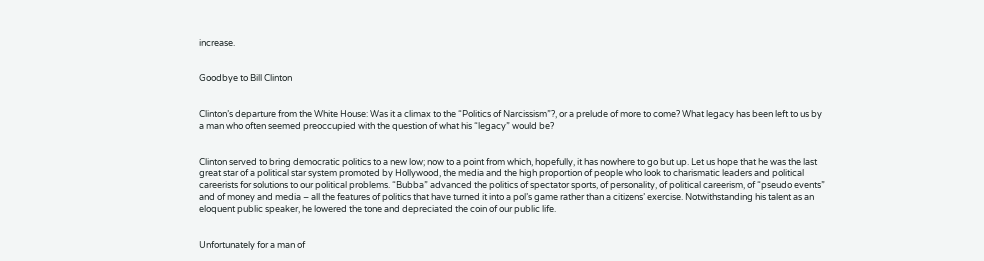increase.


Goodbye to Bill Clinton


Clinton’s departure from the White House: Was it a climax to the “Politics of Narcissism”?, or a prelude of more to come? What legacy has been left to us by a man who often seemed preoccupied with the question of what his “legacy” would be?


Clinton served to bring democratic politics to a new low; now to a point from which, hopefully, it has nowhere to go but up. Let us hope that he was the last great star of a political star system promoted by Hollywood, the media and the high proportion of people who look to charismatic leaders and political careerists for solutions to our political problems. “Bubba” advanced the politics of spectator sports, of personality, of political careerism, of “pseudo events” and of money and media – all the features of politics that have turned it into a pol’s game rather than a citizens’ exercise. Notwithstanding his talent as an eloquent public speaker, he lowered the tone and depreciated the coin of our public life.


Unfortunately for a man of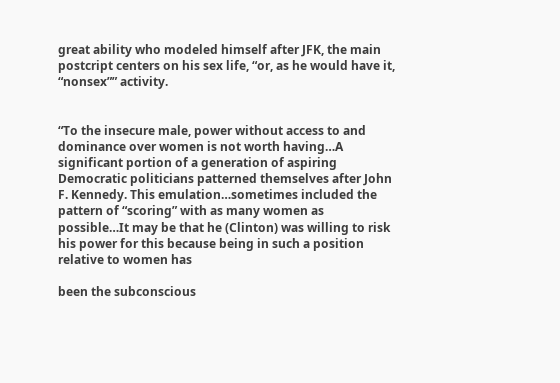great ability who modeled himself after JFK, the main postcript centers on his sex life, “or, as he would have it, “nonsex”” activity.


“To the insecure male, power without access to and dominance over women is not worth having…A significant portion of a generation of aspiring Democratic politicians patterned themselves after John F. Kennedy. This emulation…sometimes included the pattern of “scoring” with as many women as possible…It may be that he (Clinton) was willing to risk his power for this because being in such a position relative to women has

been the subconscious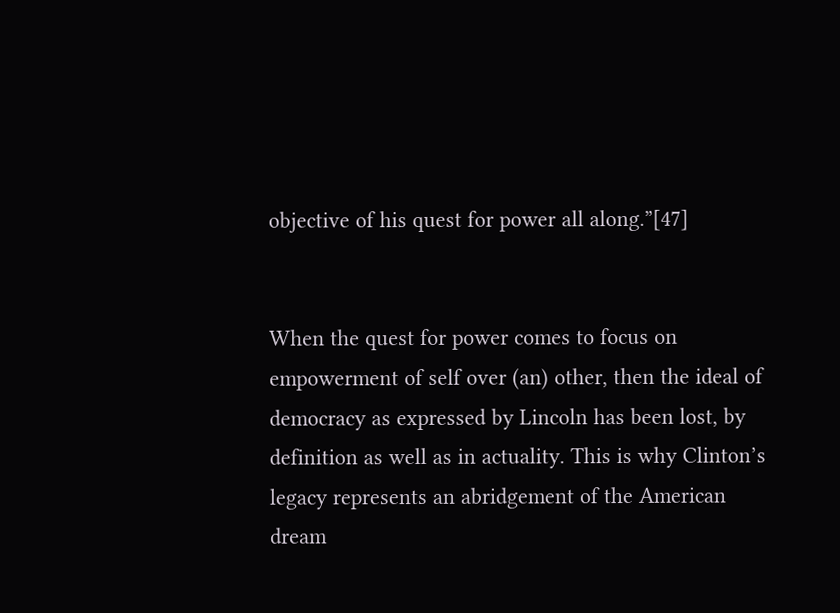objective of his quest for power all along.”[47]


When the quest for power comes to focus on empowerment of self over (an) other, then the ideal of democracy as expressed by Lincoln has been lost, by definition as well as in actuality. This is why Clinton’s legacy represents an abridgement of the American dream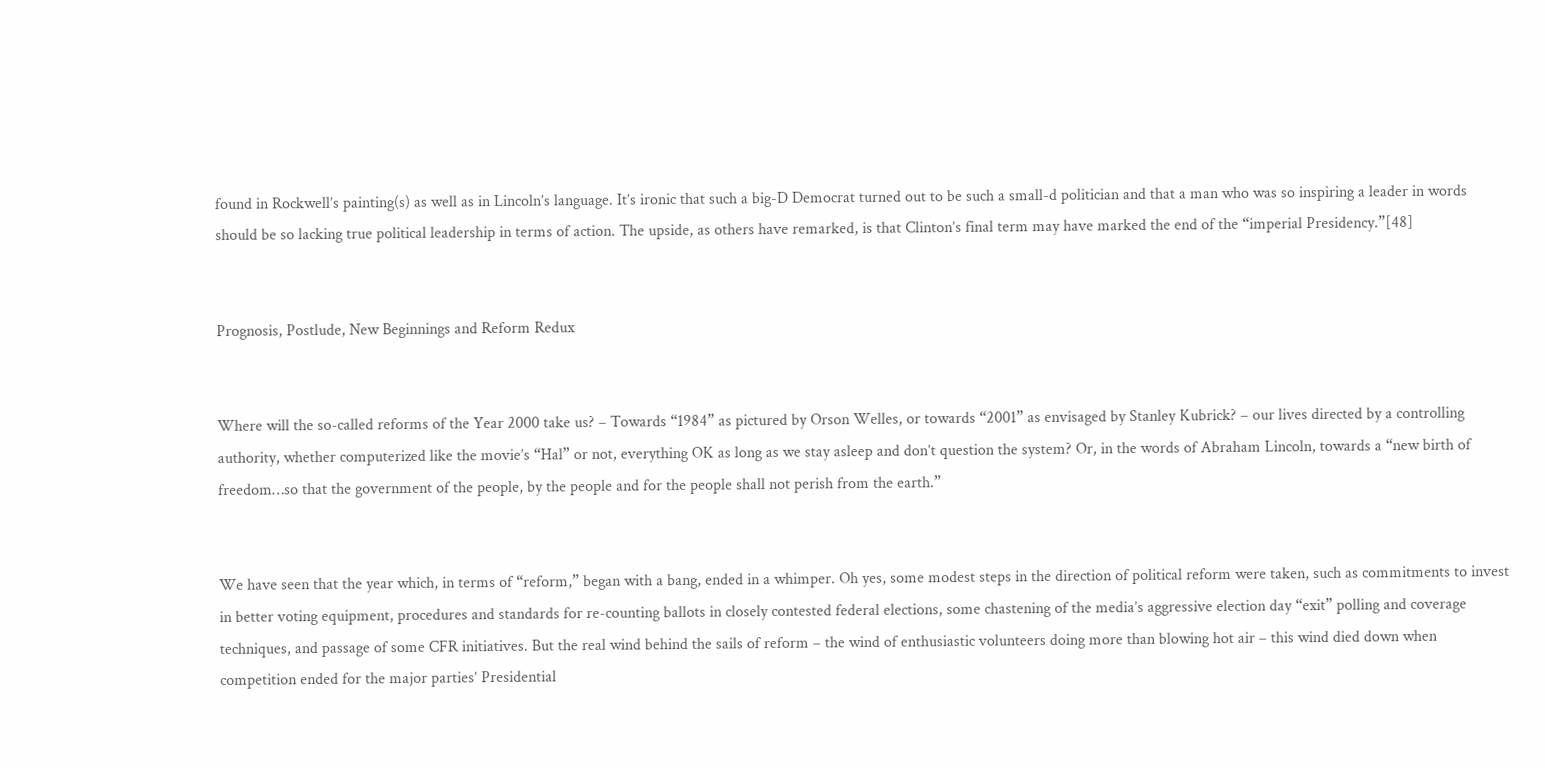found in Rockwell’s painting(s) as well as in Lincoln’s language. It’s ironic that such a big-D Democrat turned out to be such a small-d politician and that a man who was so inspiring a leader in words should be so lacking true political leadership in terms of action. The upside, as others have remarked, is that Clinton’s final term may have marked the end of the “imperial Presidency.”[48]


Prognosis, Postlude, New Beginnings and Reform Redux


Where will the so-called reforms of the Year 2000 take us? – Towards “1984” as pictured by Orson Welles, or towards “2001” as envisaged by Stanley Kubrick? – our lives directed by a controlling authority, whether computerized like the movie’s “Hal” or not, everything OK as long as we stay asleep and don’t question the system? Or, in the words of Abraham Lincoln, towards a “new birth of freedom…so that the government of the people, by the people and for the people shall not perish from the earth.”


We have seen that the year which, in terms of “reform,” began with a bang, ended in a whimper. Oh yes, some modest steps in the direction of political reform were taken, such as commitments to invest in better voting equipment, procedures and standards for re-counting ballots in closely contested federal elections, some chastening of the media’s aggressive election day “exit” polling and coverage techniques, and passage of some CFR initiatives. But the real wind behind the sails of reform – the wind of enthusiastic volunteers doing more than blowing hot air – this wind died down when competition ended for the major parties’ Presidential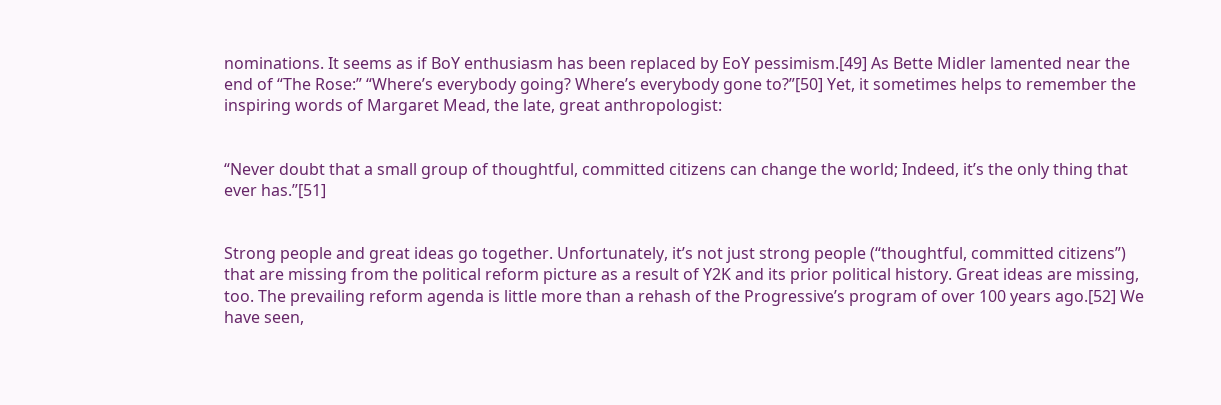nominations. It seems as if BoY enthusiasm has been replaced by EoY pessimism.[49] As Bette Midler lamented near the end of “The Rose:” “Where’s everybody going? Where’s everybody gone to?”[50] Yet, it sometimes helps to remember the inspiring words of Margaret Mead, the late, great anthropologist:


“Never doubt that a small group of thoughtful, committed citizens can change the world; Indeed, it’s the only thing that ever has.”[51]


Strong people and great ideas go together. Unfortunately, it’s not just strong people (“thoughtful, committed citizens”) that are missing from the political reform picture as a result of Y2K and its prior political history. Great ideas are missing, too. The prevailing reform agenda is little more than a rehash of the Progressive’s program of over 100 years ago.[52] We have seen,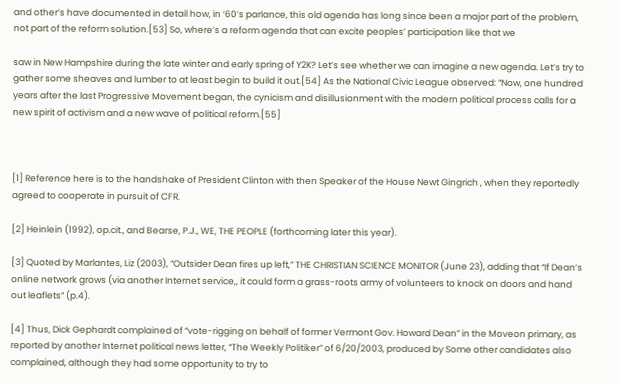and other’s have documented in detail how, in ‘60’s parlance, this old agenda has long since been a major part of the problem, not part of the reform solution.[53] So, where’s a reform agenda that can excite peoples’ participation like that we

saw in New Hampshire during the late winter and early spring of Y2K? Let’s see whether we can imagine a new agenda. Let’s try to gather some sheaves and lumber to at least begin to build it out.[54] As the National Civic League observed: “Now, one hundred years after the last Progressive Movement began, the cynicism and disillusionment with the modern political process calls for a new spirit of activism and a new wave of political reform.[55]



[1] Reference here is to the handshake of President Clinton with then Speaker of the House Newt Gingrich , when they reportedly agreed to cooperate in pursuit of CFR.

[2] Heinlein (1992), op.cit., and Bearse, P.J., WE, THE PEOPLE (forthcoming later this year).

[3] Quoted by Marlantes, Liz (2003), “Outsider Dean fires up left,” THE CHRISTIAN SCIENCE MONITOR (June 23), adding that “If Dean’s online network grows (via another Internet service,, it could form a grass-roots army of volunteers to knock on doors and hand out leaflets” (p.4).

[4] Thus, Dick Gephardt complained of “vote-rigging on behalf of former Vermont Gov. Howard Dean” in the Moveon primary, as reported by another Internet political news letter, “The Weekly Politiker” of 6/20/2003, produced by Some other candidates also complained, although they had some opportunity to try to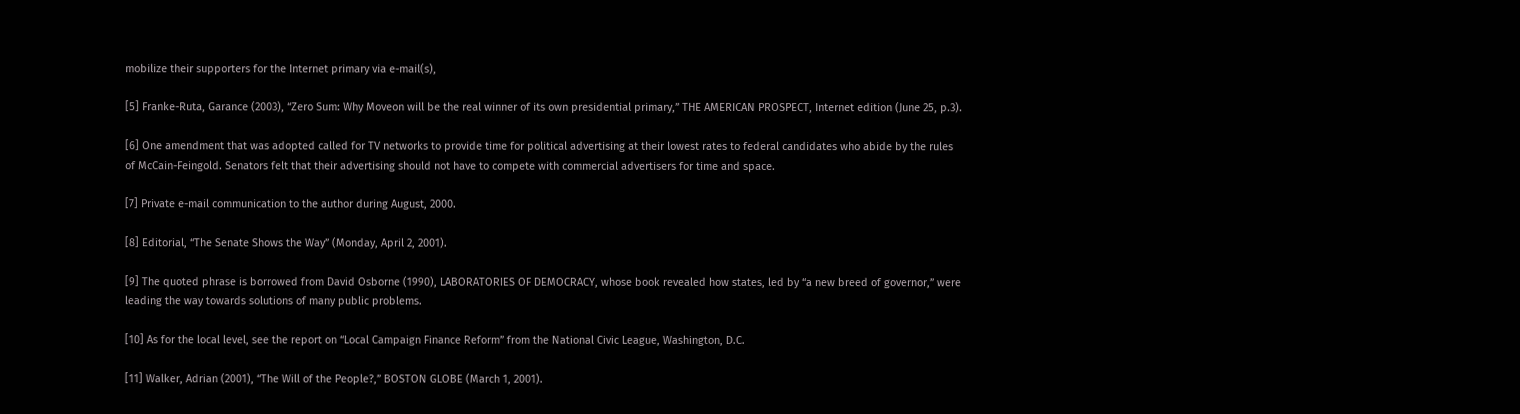mobilize their supporters for the Internet primary via e-mail(s),

[5] Franke-Ruta, Garance (2003), “Zero Sum: Why Moveon will be the real winner of its own presidential primary,” THE AMERICAN PROSPECT, Internet edition (June 25, p.3).

[6] One amendment that was adopted called for TV networks to provide time for political advertising at their lowest rates to federal candidates who abide by the rules of McCain-Feingold. Senators felt that their advertising should not have to compete with commercial advertisers for time and space.

[7] Private e-mail communication to the author during August, 2000.

[8] Editorial, “The Senate Shows the Way” (Monday, April 2, 2001).

[9] The quoted phrase is borrowed from David Osborne (1990), LABORATORIES OF DEMOCRACY, whose book revealed how states, led by “a new breed of governor,” were leading the way towards solutions of many public problems.

[10] As for the local level, see the report on “Local Campaign Finance Reform” from the National Civic League, Washington, D.C.

[11] Walker, Adrian (2001), “The Will of the People?,” BOSTON GLOBE (March 1, 2001).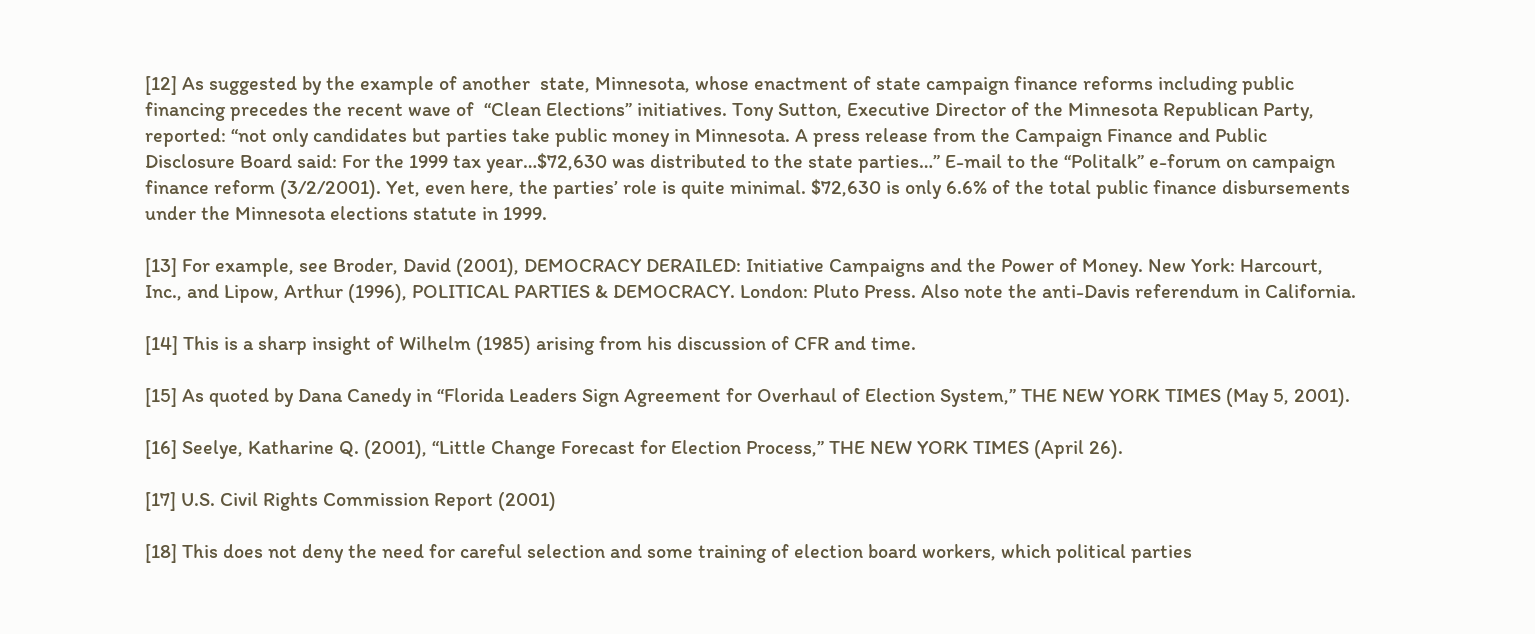[12] As suggested by the example of another  state, Minnesota, whose enactment of state campaign finance reforms including public financing precedes the recent wave of  “Clean Elections” initiatives. Tony Sutton, Executive Director of the Minnesota Republican Party, reported: “not only candidates but parties take public money in Minnesota. A press release from the Campaign Finance and Public Disclosure Board said: For the 1999 tax year…$72,630 was distributed to the state parties…” E-mail to the “Politalk” e-forum on campaign finance reform (3/2/2001). Yet, even here, the parties’ role is quite minimal. $72,630 is only 6.6% of the total public finance disbursements under the Minnesota elections statute in 1999.

[13] For example, see Broder, David (2001), DEMOCRACY DERAILED: Initiative Campaigns and the Power of Money. New York: Harcourt, Inc., and Lipow, Arthur (1996), POLITICAL PARTIES & DEMOCRACY. London: Pluto Press. Also note the anti-Davis referendum in California.

[14] This is a sharp insight of Wilhelm (1985) arising from his discussion of CFR and time.

[15] As quoted by Dana Canedy in “Florida Leaders Sign Agreement for Overhaul of Election System,” THE NEW YORK TIMES (May 5, 2001).

[16] Seelye, Katharine Q. (2001), “Little Change Forecast for Election Process,” THE NEW YORK TIMES (April 26).

[17] U.S. Civil Rights Commission Report (2001)

[18] This does not deny the need for careful selection and some training of election board workers, which political parties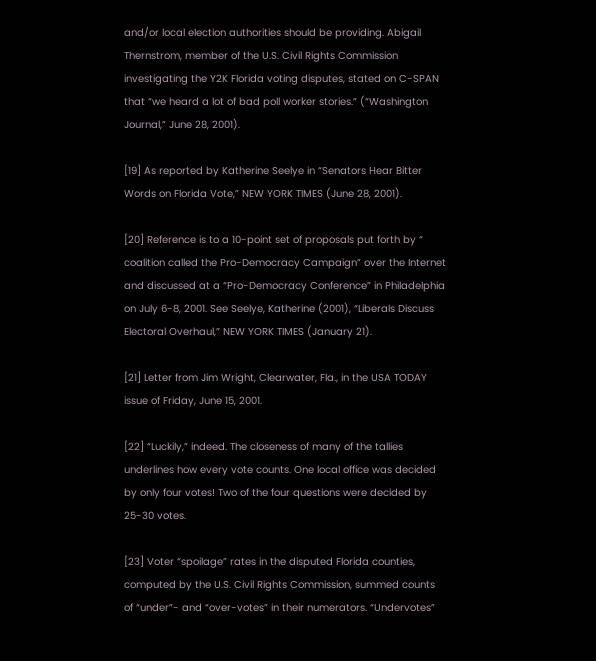and/or local election authorities should be providing. Abigail Thernstrom, member of the U.S. Civil Rights Commission investigating the Y2K Florida voting disputes, stated on C-SPAN that “we heard a lot of bad poll worker stories.” (“Washington Journal,” June 28, 2001).

[19] As reported by Katherine Seelye in “Senators Hear Bitter Words on Florida Vote,” NEW YORK TIMES (June 28, 2001).

[20] Reference is to a 10-point set of proposals put forth by “ coalition called the Pro-Democracy Campaign” over the Internet and discussed at a “Pro-Democracy Conference” in Philadelphia on July 6-8, 2001. See Seelye, Katherine (2001), “Liberals Discuss Electoral Overhaul,” NEW YORK TIMES (January 21).

[21] Letter from Jim Wright, Clearwater, Fla., in the USA TODAY issue of Friday, June 15, 2001.

[22] “Luckily,” indeed. The closeness of many of the tallies underlines how every vote counts. One local office was decided by only four votes! Two of the four questions were decided by 25-30 votes.

[23] Voter “spoilage” rates in the disputed Florida counties, computed by the U.S. Civil Rights Commission, summed counts of “under”- and “over-votes” in their numerators. “Undervotes”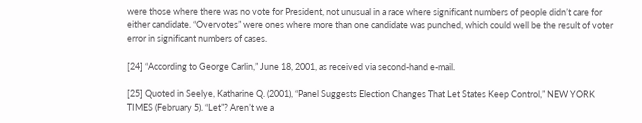were those where there was no vote for President, not unusual in a race where significant numbers of people didn’t care for either candidate. “Overvotes” were ones where more than one candidate was punched, which could well be the result of voter error in significant numbers of cases.

[24] “According to George Carlin,” June 18, 2001, as received via second-hand e-mail.

[25] Quoted in Seelye, Katharine Q. (2001), “Panel Suggests Election Changes That Let States Keep Control,” NEW YORK TIMES (February 5). “Let”? Aren’t we a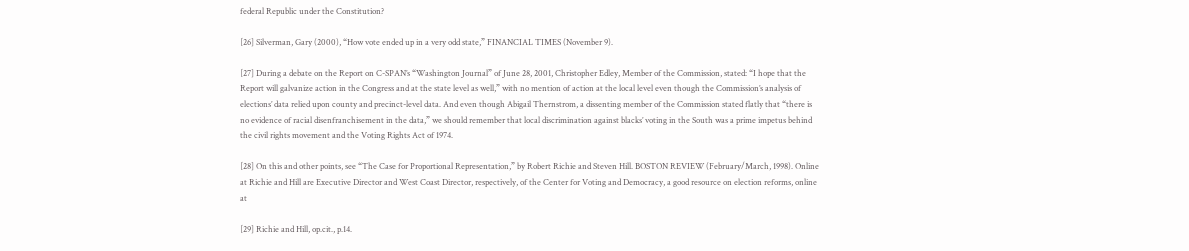federal Republic under the Constitution?

[26] Silverman, Gary (2000), “How vote ended up in a very odd state,” FINANCIAL TIMES (November 9).

[27] During a debate on the Report on C-SPAN’s “Washington Journal” of June 28, 2001, Christopher Edley, Member of the Commission, stated: “I hope that the Report will galvanize action in the Congress and at the state level as well,” with no mention of action at the local level even though the Commission’s analysis of elections’ data relied upon county and precinct-level data. And even though Abigail Thernstrom, a dissenting member of the Commission stated flatly that “there is no evidence of racial disenfranchisement in the data,” we should remember that local discrimination against blacks’ voting in the South was a prime impetus behind the civil rights movement and the Voting Rights Act of 1974.

[28] On this and other points, see “The Case for Proportional Representation,” by Robert Richie and Steven Hill. BOSTON REVIEW (February/March, 1998). Online at Richie and Hill are Executive Director and West Coast Director, respectively, of the Center for Voting and Democracy, a good resource on election reforms, online at

[29] Richie and Hill, op.cit., p.14.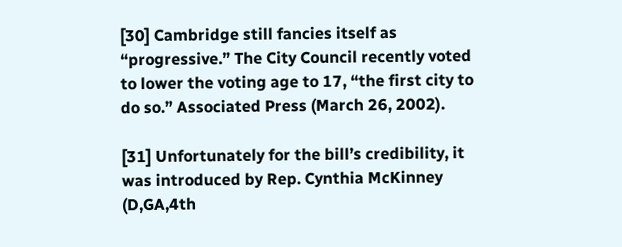[30] Cambridge still fancies itself as “progressive.” The City Council recently voted to lower the voting age to 17, “the first city to do so.” Associated Press (March 26, 2002).

[31] Unfortunately for the bill’s credibility, it was introduced by Rep. Cynthia McKinney (D,GA,4th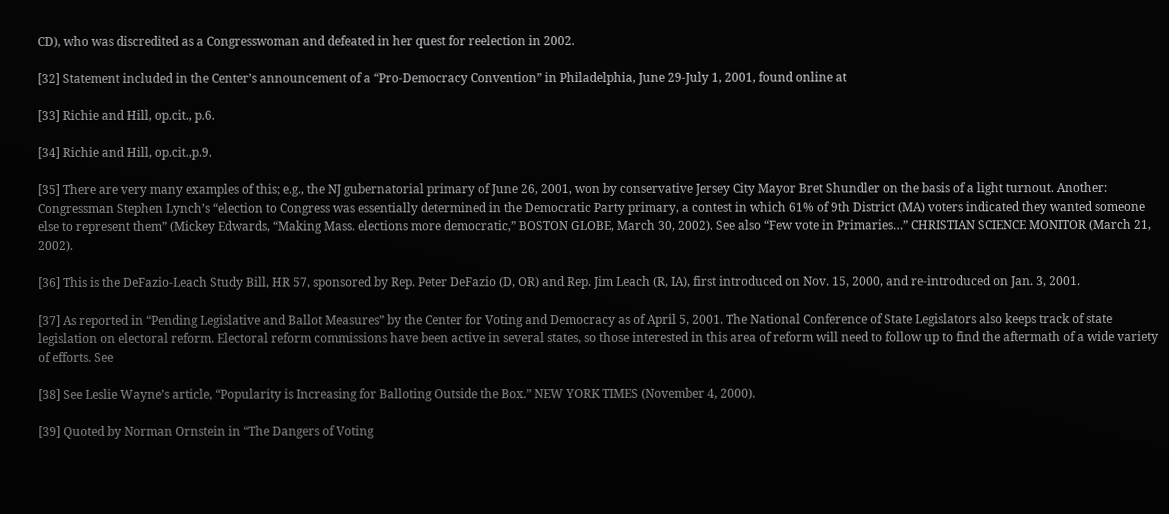CD), who was discredited as a Congresswoman and defeated in her quest for reelection in 2002.

[32] Statement included in the Center’s announcement of a “Pro-Democracy Convention” in Philadelphia, June 29-July 1, 2001, found online at

[33] Richie and Hill, op.cit., p.6.

[34] Richie and Hill, op.cit.,p.9.

[35] There are very many examples of this; e.g., the NJ gubernatorial primary of June 26, 2001, won by conservative Jersey City Mayor Bret Shundler on the basis of a light turnout. Another: Congressman Stephen Lynch’s “election to Congress was essentially determined in the Democratic Party primary, a contest in which 61% of 9th District (MA) voters indicated they wanted someone else to represent them” (Mickey Edwards, “Making Mass. elections more democratic,” BOSTON GLOBE, March 30, 2002). See also “Few vote in Primaries…” CHRISTIAN SCIENCE MONITOR (March 21, 2002).

[36] This is the DeFazio-Leach Study Bill, HR 57, sponsored by Rep. Peter DeFazio (D, OR) and Rep. Jim Leach (R, IA), first introduced on Nov. 15, 2000, and re-introduced on Jan. 3, 2001.

[37] As reported in “Pending Legislative and Ballot Measures” by the Center for Voting and Democracy as of April 5, 2001. The National Conference of State Legislators also keeps track of state legislation on electoral reform. Electoral reform commissions have been active in several states, so those interested in this area of reform will need to follow up to find the aftermath of a wide variety of efforts. See

[38] See Leslie Wayne’s article, “Popularity is Increasing for Balloting Outside the Box.” NEW YORK TIMES (November 4, 2000).

[39] Quoted by Norman Ornstein in “The Dangers of Voting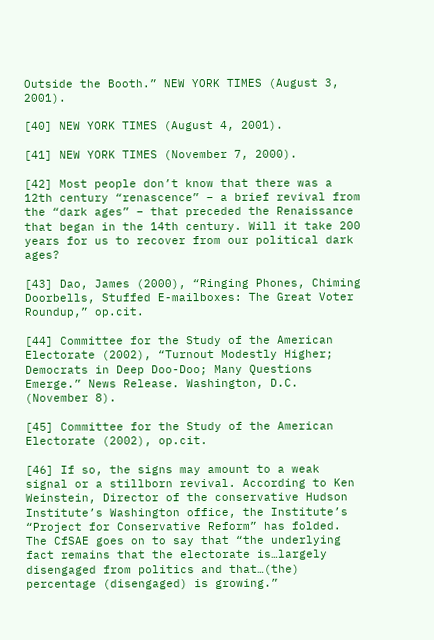Outside the Booth.” NEW YORK TIMES (August 3, 2001).

[40] NEW YORK TIMES (August 4, 2001).

[41] NEW YORK TIMES (November 7, 2000).

[42] Most people don’t know that there was a 12th century “renascence” – a brief revival from the “dark ages” – that preceded the Renaissance that began in the 14th century. Will it take 200 years for us to recover from our political dark ages?

[43] Dao, James (2000), “Ringing Phones, Chiming Doorbells, Stuffed E-mailboxes: The Great Voter Roundup,” op.cit.

[44] Committee for the Study of the American Electorate (2002), “Turnout Modestly Higher; Democrats in Deep Doo-Doo; Many Questions Emerge.” News Release. Washington, D.C. (November 8).

[45] Committee for the Study of the American Electorate (2002), op.cit.

[46] If so, the signs may amount to a weak signal or a stillborn revival. According to Ken Weinstein, Director of the conservative Hudson Institute’s Washington office, the Institute’s “Project for Conservative Reform” has folded. The CfSAE goes on to say that “the underlying fact remains that the electorate is…largely disengaged from politics and that…(the) percentage (disengaged) is growing.”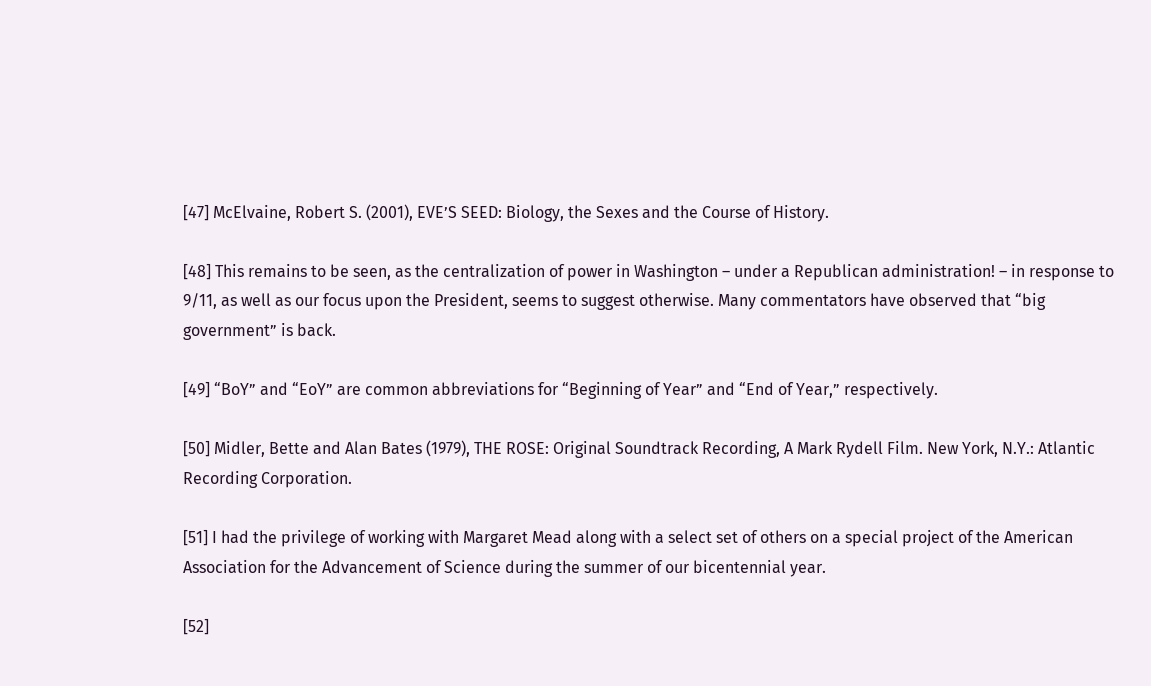[47] McElvaine, Robert S. (2001), EVE’S SEED: Biology, the Sexes and the Course of History.

[48] This remains to be seen, as the centralization of power in Washington – under a Republican administration! – in response to 9/11, as well as our focus upon the President, seems to suggest otherwise. Many commentators have observed that “big government” is back.

[49] “BoY” and “EoY” are common abbreviations for “Beginning of Year” and “End of Year,” respectively.

[50] Midler, Bette and Alan Bates (1979), THE ROSE: Original Soundtrack Recording, A Mark Rydell Film. New York, N.Y.: Atlantic Recording Corporation.

[51] I had the privilege of working with Margaret Mead along with a select set of others on a special project of the American Association for the Advancement of Science during the summer of our bicentennial year.

[52]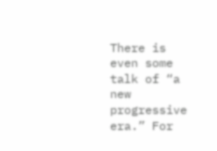There is even some talk of “a new progressive era.” For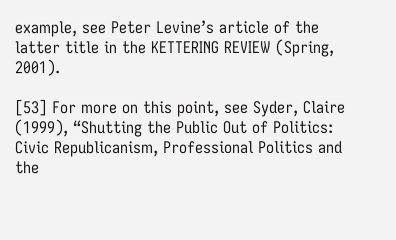example, see Peter Levine’s article of the latter title in the KETTERING REVIEW (Spring, 2001).

[53] For more on this point, see Syder, Claire (1999), “Shutting the Public Out of Politics: Civic Republicanism, Professional Politics and the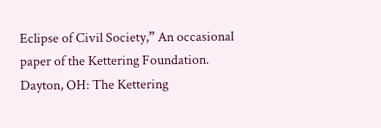Eclipse of Civil Society,” An occasional paper of the Kettering Foundation. Dayton, OH: The Kettering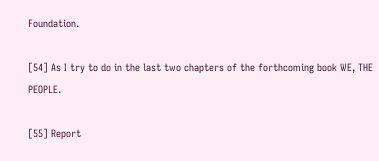Foundation.

[54] As I try to do in the last two chapters of the forthcoming book WE, THE PEOPLE.

[55] Report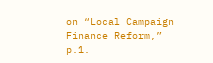on “Local Campaign Finance Reform,” p.1.